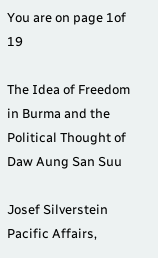You are on page 1of 19

The Idea of Freedom in Burma and the Political Thought of Daw Aung San Suu

Josef Silverstein
Pacific Affairs,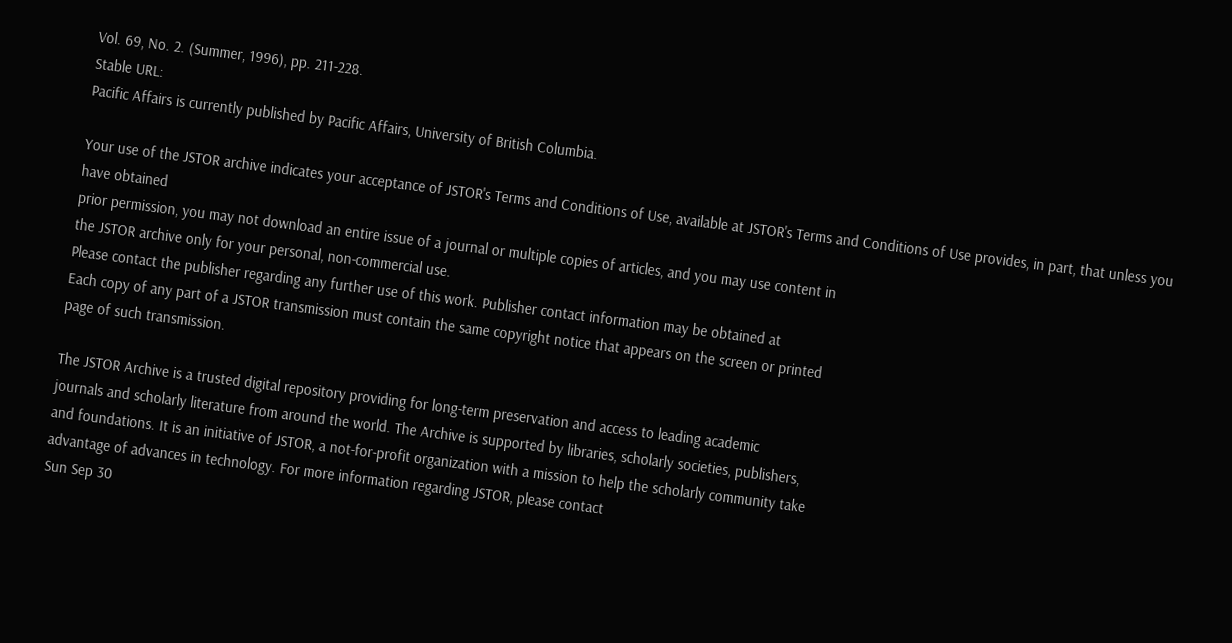Vol. 69, No. 2. (Summer, 1996), pp. 211-228.
Stable URL:
Pacific Affairs is currently published by Pacific Affairs, University of British Columbia.

Your use of the JSTOR archive indicates your acceptance of JSTOR's Terms and Conditions of Use, available at JSTOR's Terms and Conditions of Use provides, in part, that unless you have obtained
prior permission, you may not download an entire issue of a journal or multiple copies of articles, and you may use content in
the JSTOR archive only for your personal, non-commercial use.
Please contact the publisher regarding any further use of this work. Publisher contact information may be obtained at
Each copy of any part of a JSTOR transmission must contain the same copyright notice that appears on the screen or printed
page of such transmission.

The JSTOR Archive is a trusted digital repository providing for long-term preservation and access to leading academic
journals and scholarly literature from around the world. The Archive is supported by libraries, scholarly societies, publishers,
and foundations. It is an initiative of JSTOR, a not-for-profit organization with a mission to help the scholarly community take
advantage of advances in technology. For more information regarding JSTOR, please contact
Sun Sep 30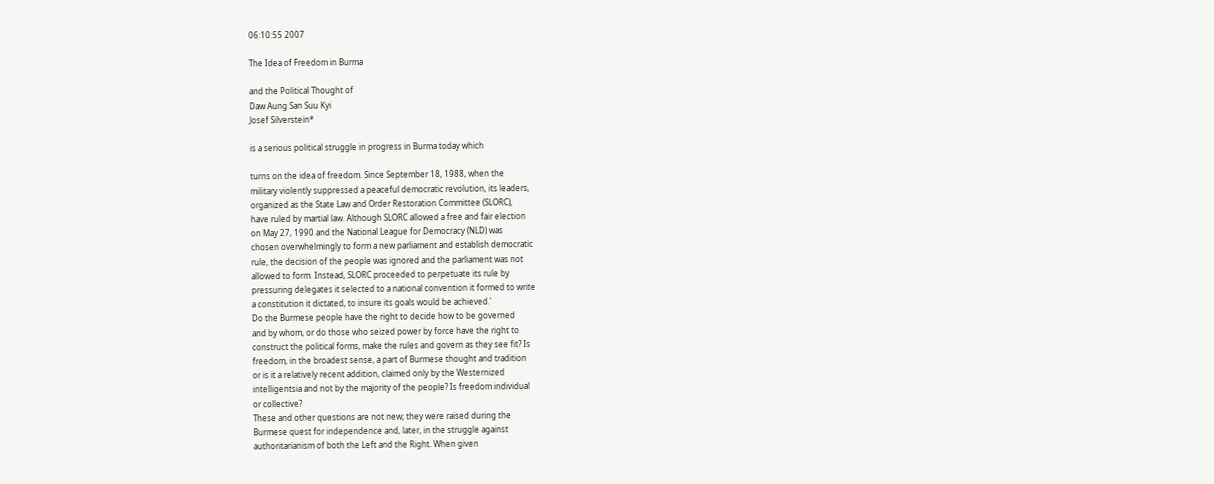06:10:55 2007

The Idea of Freedom in Burma

and the Political Thought of
Daw Aung San Suu Kyi
Josef Silverstein*

is a serious political struggle in progress in Burma today which

turns on the idea of freedom. Since September 18, 1988, when the
military violently suppressed a peaceful democratic revolution, its leaders,
organized as the State Law and Order Restoration Committee (SLORC),
have ruled by martial law. Although SLORC allowed a free and fair election
on May 27, 1990 and the National League for Democracy (NLD) was
chosen overwhelmingly to form a new parliament and establish democratic
rule, the decision of the people was ignored and the parliament was not
allowed to form. Instead, SLORC proceeded to perpetuate its rule by
pressuring delegates it selected to a national convention it formed to write
a constitution it dictated, to insure its goals would be achieved.'
Do the Burmese people have the right to decide how to be governed
and by whom, or do those who seized power by force have the right to
construct the political forms, make the rules and govern as they see fit? Is
freedom, in the broadest sense, a part of Burmese thought and tradition
or is it a relatively recent addition, claimed only by the Westernized
intelligentsia and not by the majority of the people? Is freedom individual
or collective?
These and other questions are not new; they were raised during the
Burmese quest for independence and, later, in the struggle against
authoritarianism of both the Left and the Right. When given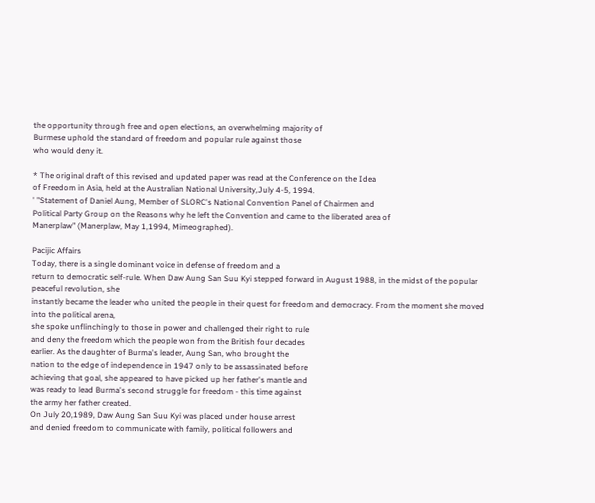the opportunity through free and open elections, an overwhelming majority of
Burmese uphold the standard of freedom and popular rule against those
who would deny it.

* The original draft of this revised and updated paper was read at the Conference on the Idea
of Freedom in Asia, held at the Australian National University,July 4-5, 1994.
' "Statement of Daniel Aung, Member of SLORC's National Convention Panel of Chairmen and
Political Party Group on the Reasons why he left the Convention and came to the liberated area of
Manerplaw" (Manerplaw, May 1,1994, Mimeographed).

Pacijic Affairs
Today, there is a single dominant voice in defense of freedom and a
return to democratic self-rule. When Daw Aung San Suu Kyi stepped forward in August 1988, in the midst of the popular peaceful revolution, she
instantly became the leader who united the people in their quest for freedom and democracy. From the moment she moved into the political arena,
she spoke unflinchingly to those in power and challenged their right to rule
and deny the freedom which the people won from the British four decades
earlier. As the daughter of Burma's leader, Aung San, who brought the
nation to the edge of independence in 1947 only to be assassinated before
achieving that goal, she appeared to have picked up her father's mantle and
was ready to lead Burma's second struggle for freedom - this time against
the army her father created.
On July 20,1989, Daw Aung San Suu Kyi was placed under house arrest
and denied freedom to communicate with family, political followers and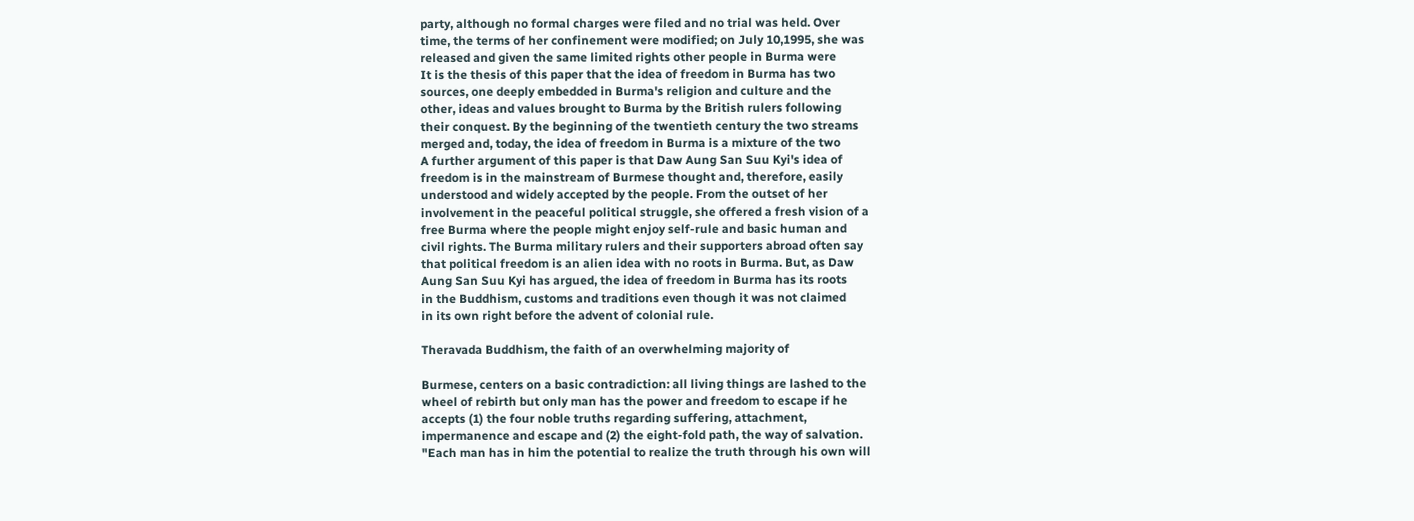party, although no formal charges were filed and no trial was held. Over
time, the terms of her confinement were modified; on July 10,1995, she was
released and given the same limited rights other people in Burma were
It is the thesis of this paper that the idea of freedom in Burma has two
sources, one deeply embedded in Burma's religion and culture and the
other, ideas and values brought to Burma by the British rulers following
their conquest. By the beginning of the twentieth century the two streams
merged and, today, the idea of freedom in Burma is a mixture of the two
A further argument of this paper is that Daw Aung San Suu Kyi's idea of
freedom is in the mainstream of Burmese thought and, therefore, easily
understood and widely accepted by the people. From the outset of her
involvement in the peaceful political struggle, she offered a fresh vision of a
free Burma where the people might enjoy self-rule and basic human and
civil rights. The Burma military rulers and their supporters abroad often say
that political freedom is an alien idea with no roots in Burma. But, as Daw
Aung San Suu Kyi has argued, the idea of freedom in Burma has its roots
in the Buddhism, customs and traditions even though it was not claimed
in its own right before the advent of colonial rule.

Theravada Buddhism, the faith of an overwhelming majority of

Burmese, centers on a basic contradiction: all living things are lashed to the
wheel of rebirth but only man has the power and freedom to escape if he
accepts (1) the four noble truths regarding suffering, attachment,
impermanence and escape and (2) the eight-fold path, the way of salvation.
"Each man has in him the potential to realize the truth through his own will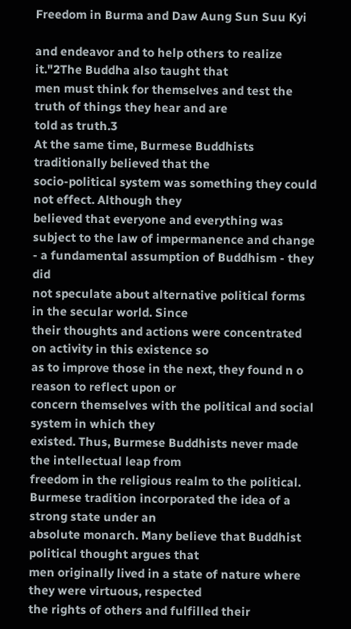Freedom in Burma and Daw Aung Sun Suu Kyi

and endeavor and to help others to realize it."2The Buddha also taught that
men must think for themselves and test the truth of things they hear and are
told as truth.3
At the same time, Burmese Buddhists traditionally believed that the
socio-political system was something they could not effect. Although they
believed that everyone and everything was subject to the law of impermanence and change - a fundamental assumption of Buddhism - they did
not speculate about alternative political forms in the secular world. Since
their thoughts and actions were concentrated on activity in this existence so
as to improve those in the next, they found n o reason to reflect upon or
concern themselves with the political and social system in which they
existed. Thus, Burmese Buddhists never made the intellectual leap from
freedom in the religious realm to the political.
Burmese tradition incorporated the idea of a strong state under an
absolute monarch. Many believe that Buddhist political thought argues that
men originally lived in a state of nature where they were virtuous, respected
the rights of others and fulfilled their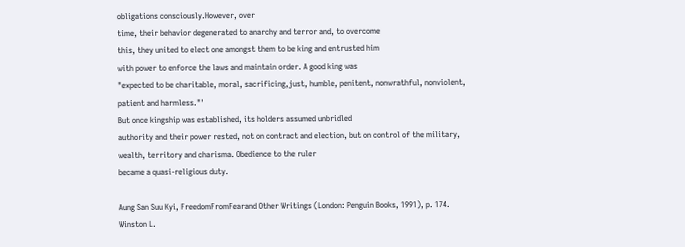obligations consciously.However, over
time, their behavior degenerated to anarchy and terror and, to overcome
this, they united to elect one amongst them to be king and entrusted him
with power to enforce the laws and maintain order. A good king was
"expected to be charitable, moral, sacrificing,just, humble, penitent, nonwrathful, nonviolent, patient and harmless."'
But once kingship was established, its holders assumed unbridled
authority and their power rested, not on contract and election, but on control of the military, wealth, territory and charisma. Obedience to the ruler
became a quasi-religious duty.

Aung San Suu Kyi, FreedomFromFearand Other Writings (London: Penguin Books, 1991), p. 174.
Winston L.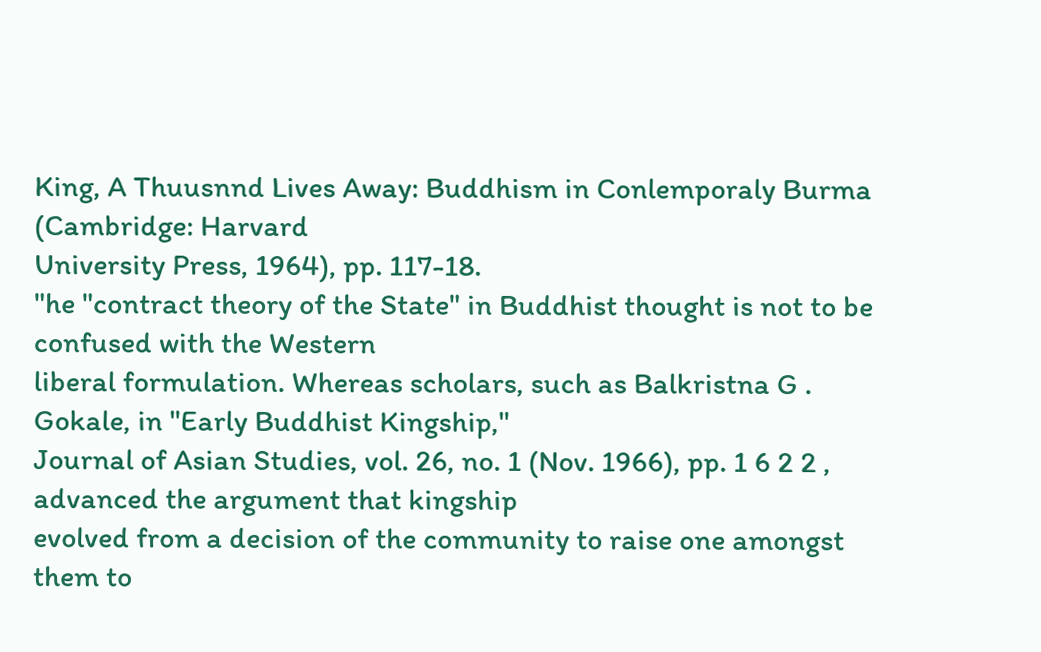King, A Thuusnnd Lives Away: Buddhism in Conlemporaly Burma (Cambridge: Harvard
University Press, 1964), pp. 117-18.
"he "contract theory of the State" in Buddhist thought is not to be confused with the Western
liberal formulation. Whereas scholars, such as Balkristna G . Gokale, in "Early Buddhist Kingship,"
Journal of Asian Studies, vol. 26, no. 1 (Nov. 1966), pp. 1 6 2 2 , advanced the argument that kingship
evolved from a decision of the community to raise one amongst them to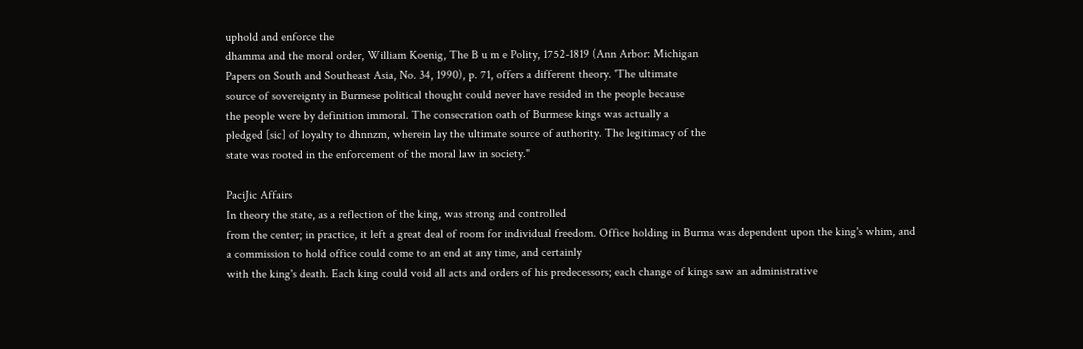uphold and enforce the
dhamma and the moral order, William Koenig, The B u m e Polity, 1752-1819 (Ann Arbor: Michigan
Papers on South and Southeast Asia, No. 34, 1990), p. 71, offers a different theory. 'The ultimate
source of sovereignty in Burmese political thought could never have resided in the people because
the people were by definition immoral. The consecration oath of Burmese kings was actually a
pledged [sic] of loyalty to dhnnzm, wherein lay the ultimate source of authority. The legitimacy of the
state was rooted in the enforcement of the moral law in society."

PaciJic Affairs
In theory the state, as a reflection of the king, was strong and controlled
from the center; in practice, it left a great deal of room for individual freedom. Office holding in Burma was dependent upon the king's whim, and
a commission to hold office could come to an end at any time, and certainly
with the king's death. Each king could void all acts and orders of his predecessors; each change of kings saw an administrative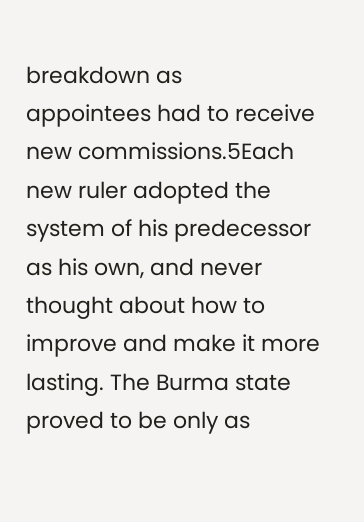breakdown as
appointees had to receive new commissions.5Each new ruler adopted the
system of his predecessor as his own, and never thought about how to
improve and make it more lasting. The Burma state proved to be only as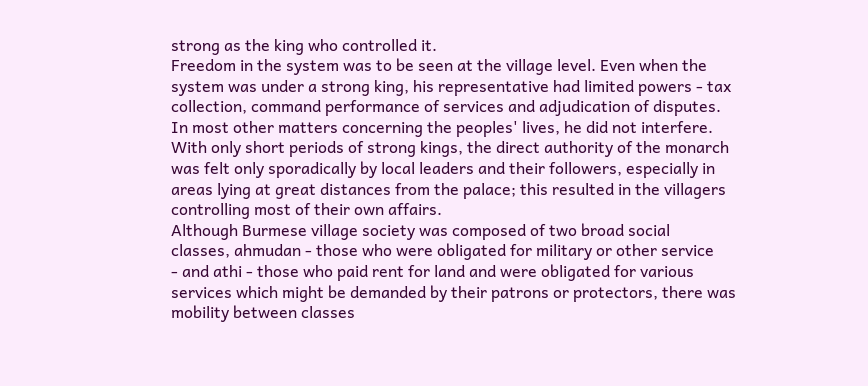strong as the king who controlled it.
Freedom in the system was to be seen at the village level. Even when the
system was under a strong king, his representative had limited powers - tax
collection, command performance of services and adjudication of disputes.
In most other matters concerning the peoples' lives, he did not interfere.
With only short periods of strong kings, the direct authority of the monarch
was felt only sporadically by local leaders and their followers, especially in
areas lying at great distances from the palace; this resulted in the villagers
controlling most of their own affairs.
Although Burmese village society was composed of two broad social
classes, ahmudan - those who were obligated for military or other service
- and athi - those who paid rent for land and were obligated for various
services which might be demanded by their patrons or protectors, there was
mobility between classes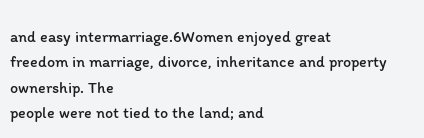and easy intermarriage.6Women enjoyed great
freedom in marriage, divorce, inheritance and property ownership. The
people were not tied to the land; and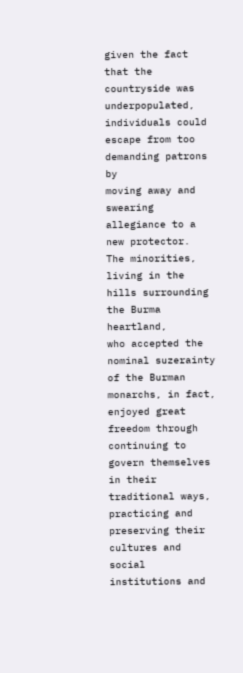given the fact that the countryside was
underpopulated, individuals could escape from too demanding patrons by
moving away and swearing allegiance to a new protector.
The minorities, living in the hills surrounding the Burma heartland,
who accepted the nominal suzerainty of the Burman monarchs, in fact,
enjoyed great freedom through continuing to govern themselves in their
traditional ways, practicing and preserving their cultures and social institutions and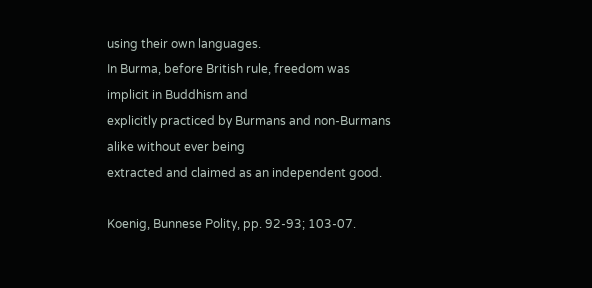using their own languages.
In Burma, before British rule, freedom was implicit in Buddhism and
explicitly practiced by Burmans and non-Burmans alike without ever being
extracted and claimed as an independent good.

Koenig, Bunnese Polity, pp. 92-93; 103-07.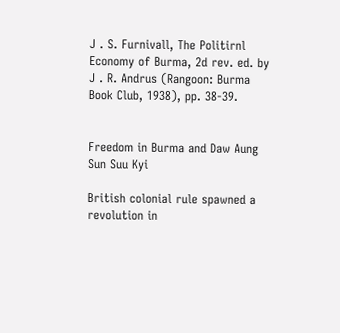J . S. Furnivall, The Politirnl Economy of Burma, 2d rev. ed. by J . R. Andrus (Rangoon: Burma
Book Club, 1938), pp. 38-39.


Freedom in Burma and Daw Aung Sun Suu Kyi

British colonial rule spawned a revolution in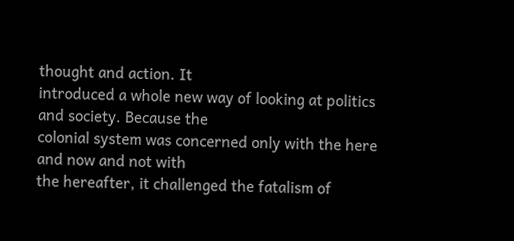thought and action. It
introduced a whole new way of looking at politics and society. Because the
colonial system was concerned only with the here and now and not with
the hereafter, it challenged the fatalism of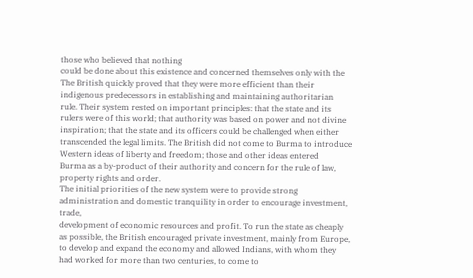those who believed that nothing
could be done about this existence and concerned themselves only with the
The British quickly proved that they were more efficient than their
indigenous predecessors in establishing and maintaining authoritarian
rule. Their system rested on important principles: that the state and its
rulers were of this world; that authority was based on power and not divine
inspiration; that the state and its officers could be challenged when either
transcended the legal limits. The British did not come to Burma to introduce Western ideas of liberty and freedom; those and other ideas entered
Burma as a by-product of their authority and concern for the rule of law,
property rights and order.
The initial priorities of the new system were to provide strong administration and domestic tranquility in order to encourage investment, trade,
development of economic resources and profit. To run the state as cheaply
as possible, the British encouraged private investment, mainly from Europe,
to develop and expand the economy and allowed Indians, with whom they
had worked for more than two centuries, to come to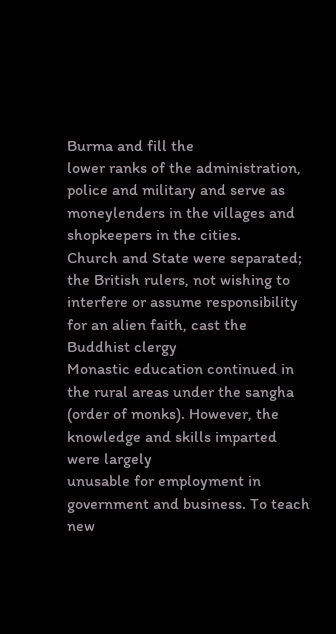Burma and fill the
lower ranks of the administration, police and military and serve as moneylenders in the villages and shopkeepers in the cities.
Church and State were separated; the British rulers, not wishing to
interfere or assume responsibility for an alien faith, cast the Buddhist clergy
Monastic education continued in the rural areas under the sangha
(order of monks). However, the knowledge and skills imparted were largely
unusable for employment in government and business. To teach new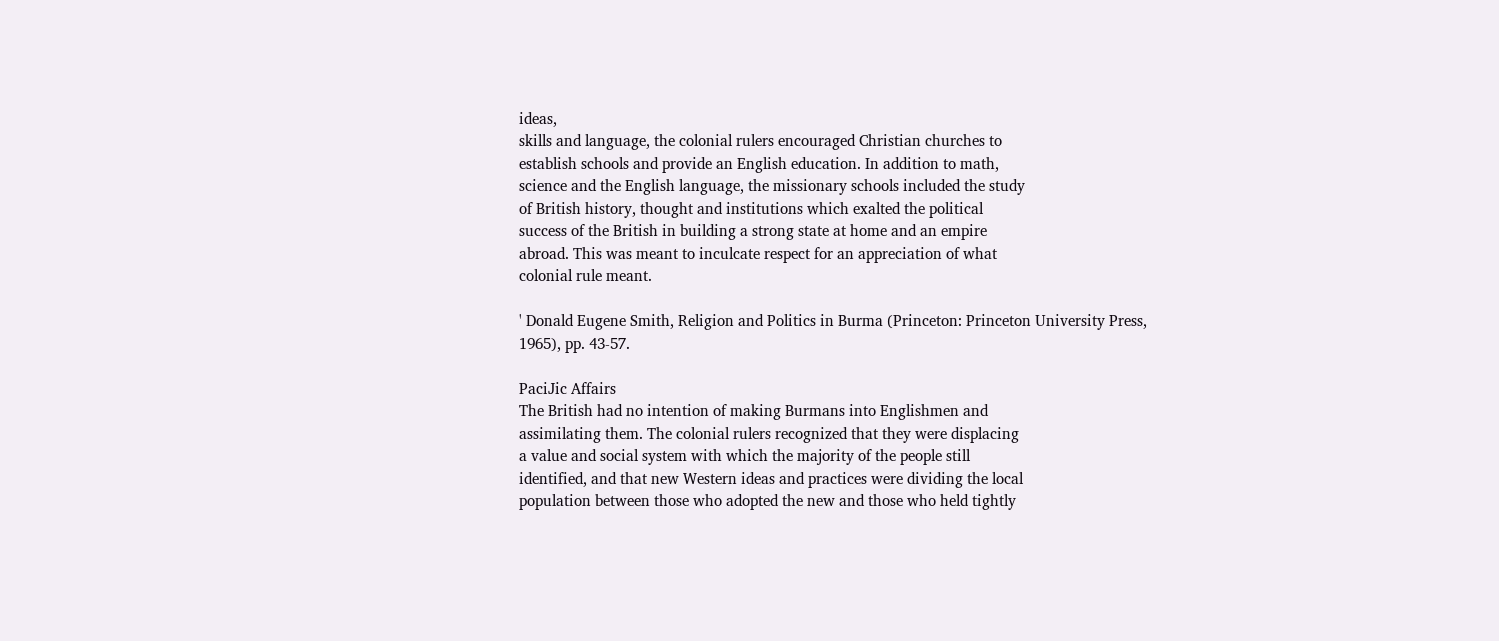ideas,
skills and language, the colonial rulers encouraged Christian churches to
establish schools and provide an English education. In addition to math,
science and the English language, the missionary schools included the study
of British history, thought and institutions which exalted the political
success of the British in building a strong state at home and an empire
abroad. This was meant to inculcate respect for an appreciation of what
colonial rule meant.

' Donald Eugene Smith, Religion and Politics in Burma (Princeton: Princeton University Press,
1965), pp. 43-57.

PaciJic Affairs
The British had no intention of making Burmans into Englishmen and
assimilating them. The colonial rulers recognized that they were displacing
a value and social system with which the majority of the people still
identified, and that new Western ideas and practices were dividing the local
population between those who adopted the new and those who held tightly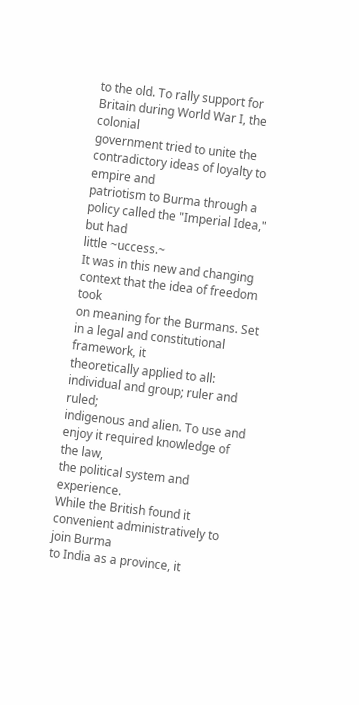to the old. To rally support for Britain during World War I, the colonial
government tried to unite the contradictory ideas of loyalty to empire and
patriotism to Burma through a policy called the "Imperial Idea," but had
little ~uccess.~
It was in this new and changing context that the idea of freedom took
on meaning for the Burmans. Set in a legal and constitutional framework, it
theoretically applied to all: individual and group; ruler and ruled;
indigenous and alien. To use and enjoy it required knowledge of the law,
the political system and experience.
While the British found it convenient administratively to join Burma
to India as a province, it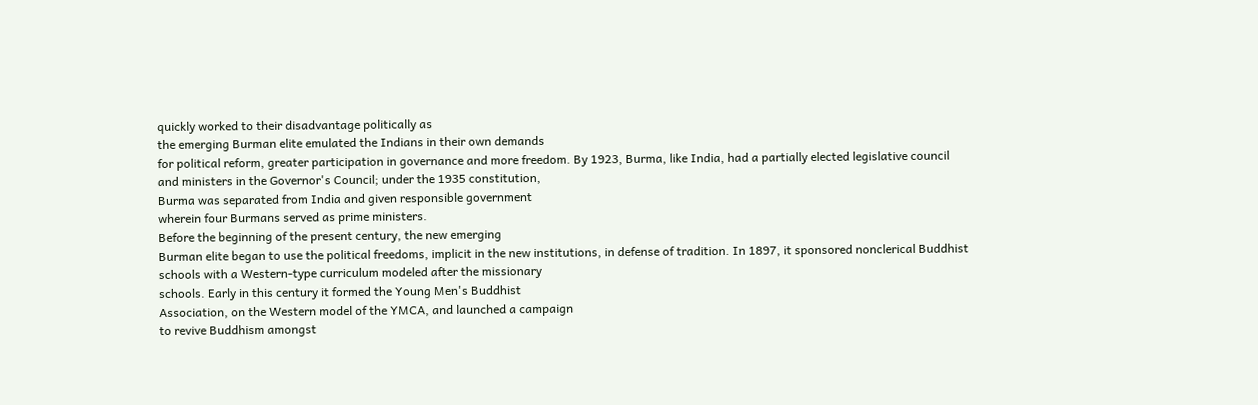quickly worked to their disadvantage politically as
the emerging Burman elite emulated the Indians in their own demands
for political reform, greater participation in governance and more freedom. By 1923, Burma, like India, had a partially elected legislative council
and ministers in the Governor's Council; under the 1935 constitution,
Burma was separated from India and given responsible government
wherein four Burmans served as prime ministers.
Before the beginning of the present century, the new emerging
Burman elite began to use the political freedoms, implicit in the new institutions, in defense of tradition. In 1897, it sponsored nonclerical Buddhist
schools with a Western-type curriculum modeled after the missionary
schools. Early in this century it formed the Young Men's Buddhist
Association, on the Western model of the YMCA, and launched a campaign
to revive Buddhism amongst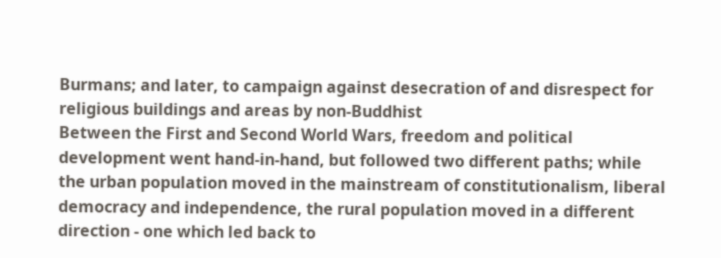Burmans; and later, to campaign against desecration of and disrespect for religious buildings and areas by non-Buddhist
Between the First and Second World Wars, freedom and political
development went hand-in-hand, but followed two different paths; while
the urban population moved in the mainstream of constitutionalism, liberal
democracy and independence, the rural population moved in a different
direction - one which led back to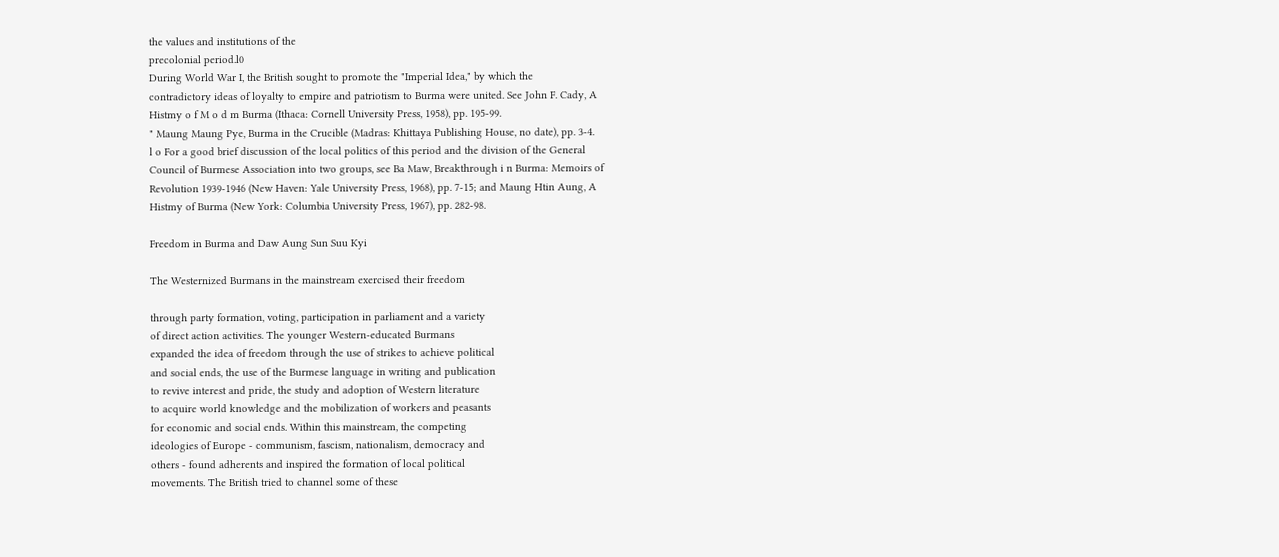the values and institutions of the
precolonial period.l0
During World War I, the British sought to promote the "Imperial Idea," by which the
contradictory ideas of loyalty to empire and patriotism to Burma were united. See John F. Cady, A
Histmy o f M o d m Burma (Ithaca: Cornell University Press, 1958), pp. 195-99.
" Maung Maung Pye, Burma in the Crucible (Madras: Khittaya Publishing House, no date), pp. 3-4.
l o For a good brief discussion of the local politics of this period and the division of the General
Council of Burmese Association into two groups, see Ba Maw, Breakthrough i n Burma: Memoirs of
Revolution 1939-1946 (New Haven: Yale University Press, 1968), pp. 7-15; and Maung Htin Aung, A
Histmy of Burma (New York: Columbia University Press, 1967), pp. 282-98.

Freedom in Burma and Daw Aung Sun Suu Kyi

The Westernized Burmans in the mainstream exercised their freedom

through party formation, voting, participation in parliament and a variety
of direct action activities. The younger Western-educated Burmans
expanded the idea of freedom through the use of strikes to achieve political
and social ends, the use of the Burmese language in writing and publication
to revive interest and pride, the study and adoption of Western literature
to acquire world knowledge and the mobilization of workers and peasants
for economic and social ends. Within this mainstream, the competing
ideologies of Europe - communism, fascism, nationalism, democracy and
others - found adherents and inspired the formation of local political
movements. The British tried to channel some of these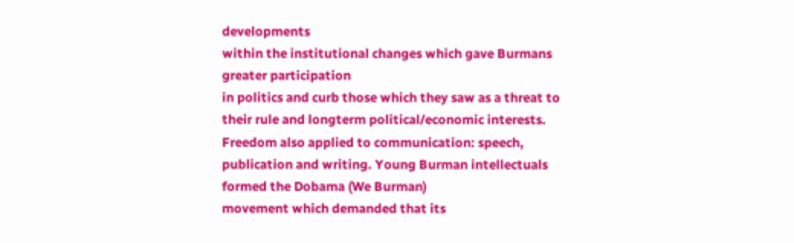developments
within the institutional changes which gave Burmans greater participation
in politics and curb those which they saw as a threat to their rule and longterm political/economic interests.
Freedom also applied to communication: speech, publication and writing. Young Burman intellectuals formed the Dobama (We Burman)
movement which demanded that its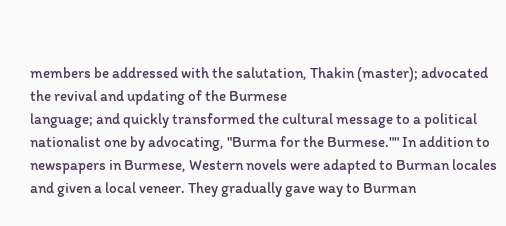members be addressed with the salutation, Thakin (master); advocated the revival and updating of the Burmese
language; and quickly transformed the cultural message to a political
nationalist one by advocating, "Burma for the Burmese."" In addition to
newspapers in Burmese, Western novels were adapted to Burman locales
and given a local veneer. They gradually gave way to Burman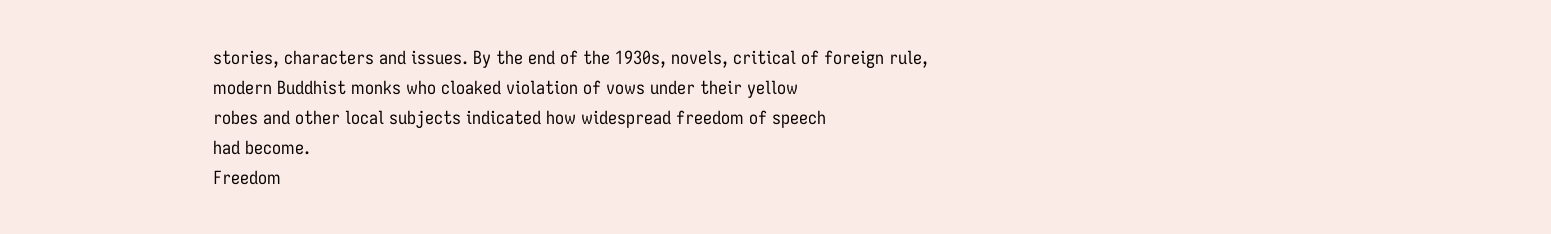stories, characters and issues. By the end of the 1930s, novels, critical of foreign rule,
modern Buddhist monks who cloaked violation of vows under their yellow
robes and other local subjects indicated how widespread freedom of speech
had become.
Freedom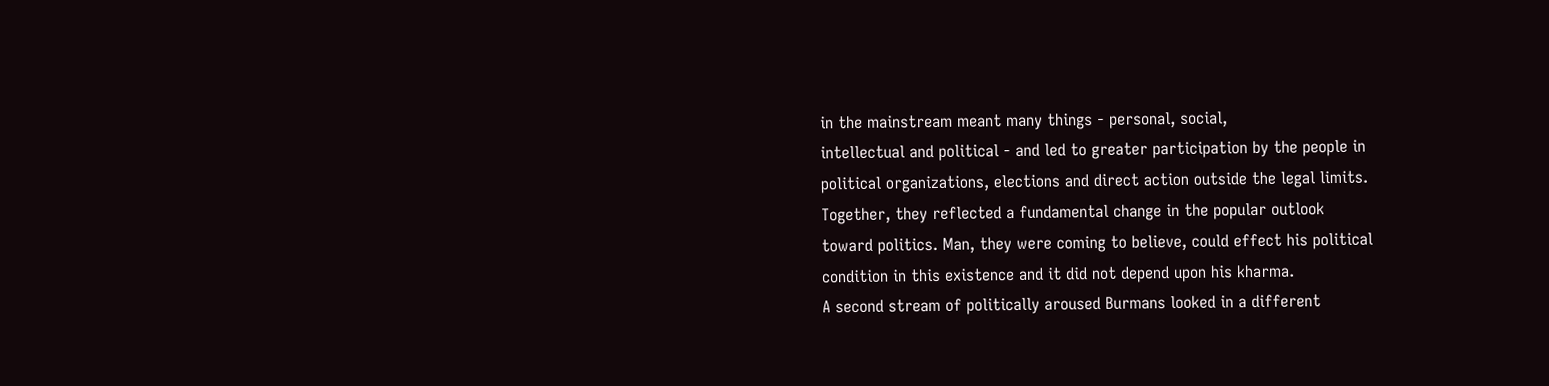in the mainstream meant many things - personal, social,
intellectual and political - and led to greater participation by the people in
political organizations, elections and direct action outside the legal limits.
Together, they reflected a fundamental change in the popular outlook
toward politics. Man, they were coming to believe, could effect his political
condition in this existence and it did not depend upon his kharma.
A second stream of politically aroused Burmans looked in a different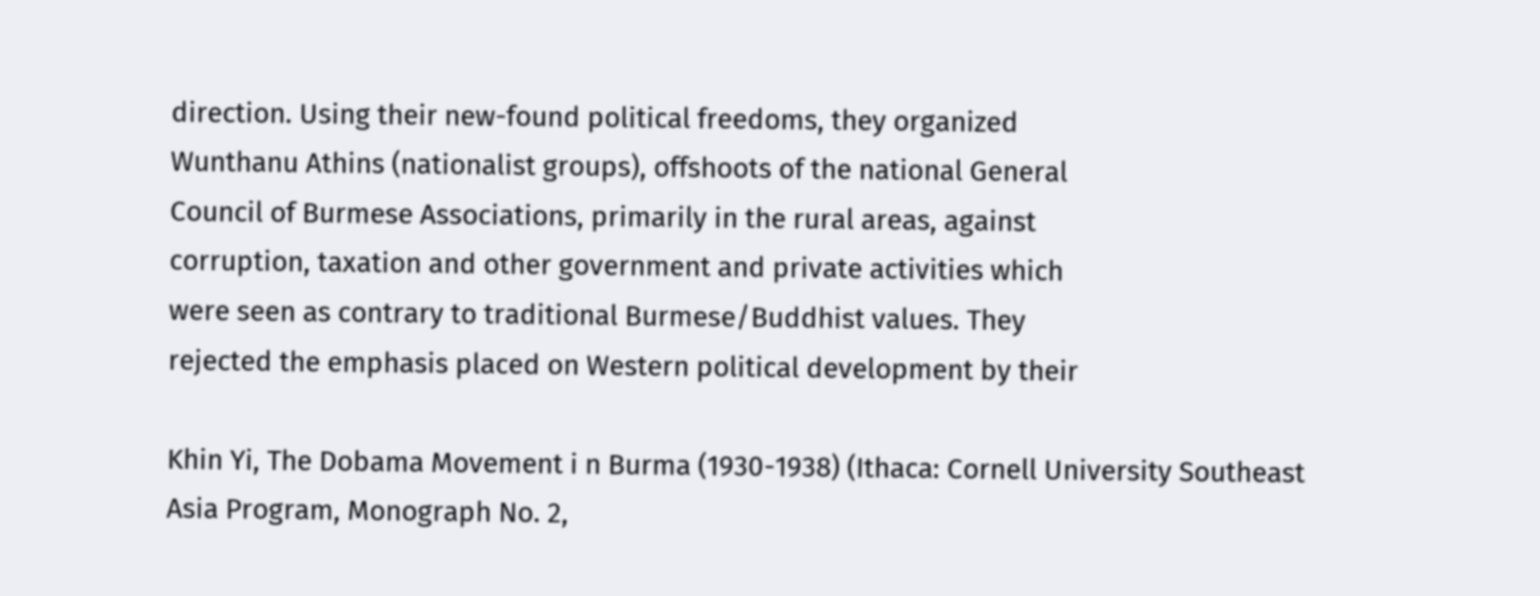direction. Using their new-found political freedoms, they organized
Wunthanu Athins (nationalist groups), offshoots of the national General
Council of Burmese Associations, primarily in the rural areas, against
corruption, taxation and other government and private activities which
were seen as contrary to traditional Burmese/Buddhist values. They
rejected the emphasis placed on Western political development by their

Khin Yi, The Dobama Movement i n Burma (1930-1938) (Ithaca: Cornell University Southeast
Asia Program, Monograph No. 2,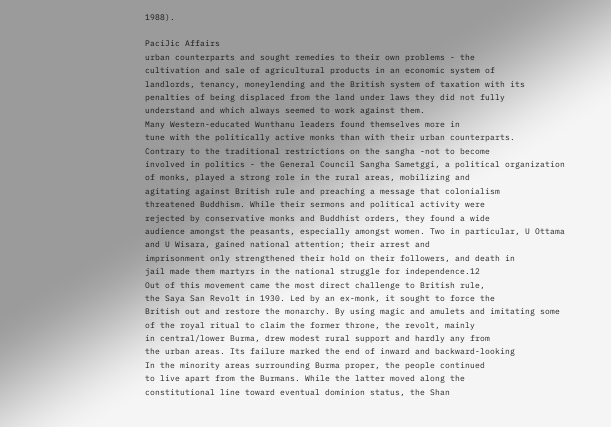1988).

PaciJic Affairs
urban counterparts and sought remedies to their own problems - the
cultivation and sale of agricultural products in an economic system of
landlords, tenancy, moneylending and the British system of taxation with its
penalties of being displaced from the land under laws they did not fully
understand and which always seemed to work against them.
Many Western-educated Wunthanu leaders found themselves more in
tune with the politically active monks than with their urban counterparts.
Contrary to the traditional restrictions on the sangha -not to become
involved in politics - the General Council Sangha Sametggi, a political organization of monks, played a strong role in the rural areas, mobilizing and
agitating against British rule and preaching a message that colonialism
threatened Buddhism. While their sermons and political activity were
rejected by conservative monks and Buddhist orders, they found a wide
audience amongst the peasants, especially amongst women. Two in particular, U Ottama and U Wisara, gained national attention; their arrest and
imprisonment only strengthened their hold on their followers, and death in
jail made them martyrs in the national struggle for independence.12
Out of this movement came the most direct challenge to British rule,
the Saya San Revolt in 1930. Led by an ex-monk, it sought to force the
British out and restore the monarchy. By using magic and amulets and imitating some of the royal ritual to claim the former throne, the revolt, mainly
in central/lower Burma, drew modest rural support and hardly any from
the urban areas. Its failure marked the end of inward and backward-looking
In the minority areas surrounding Burma proper, the people continued
to live apart from the Burmans. While the latter moved along the
constitutional line toward eventual dominion status, the Shan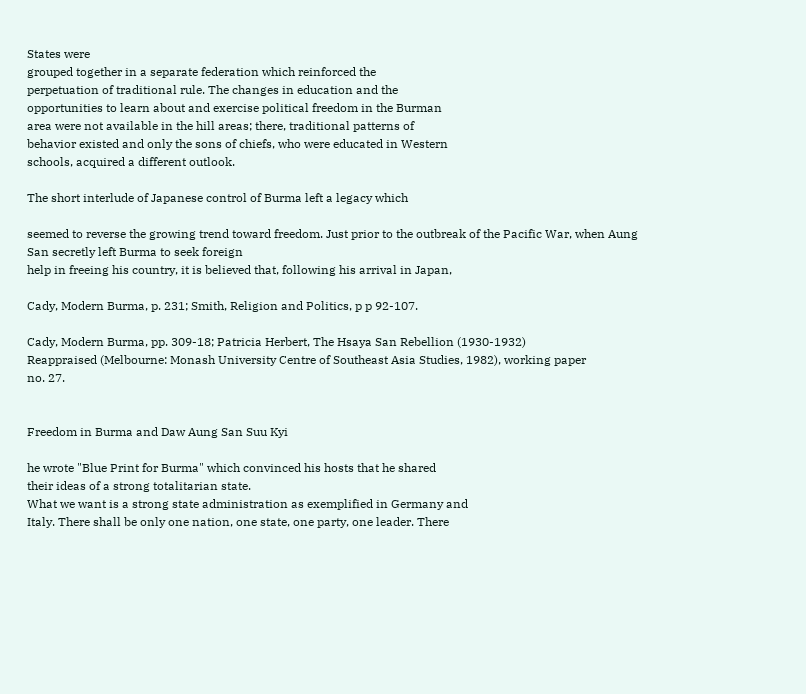States were
grouped together in a separate federation which reinforced the
perpetuation of traditional rule. The changes in education and the
opportunities to learn about and exercise political freedom in the Burman
area were not available in the hill areas; there, traditional patterns of
behavior existed and only the sons of chiefs, who were educated in Western
schools, acquired a different outlook.

The short interlude of Japanese control of Burma left a legacy which

seemed to reverse the growing trend toward freedom. Just prior to the outbreak of the Pacific War, when Aung San secretly left Burma to seek foreign
help in freeing his country, it is believed that, following his arrival in Japan,

Cady, Modern Burma, p. 231; Smith, Religion and Politics, p p 92-107.

Cady, Modern Burma, pp. 309-18; Patricia Herbert, The Hsaya San Rebellion (1930-1932)
Reappraised (Melbourne: Monash University Centre of Southeast Asia Studies, 1982), working paper
no. 27.


Freedom in Burma and Daw Aung San Suu Kyi

he wrote "Blue Print for Burma" which convinced his hosts that he shared
their ideas of a strong totalitarian state.
What we want is a strong state administration as exemplified in Germany and
Italy. There shall be only one nation, one state, one party, one leader. There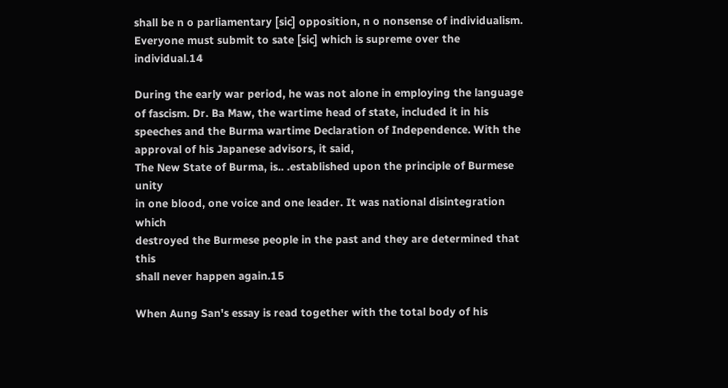shall be n o parliamentary [sic] opposition, n o nonsense of individualism.
Everyone must submit to sate [sic] which is supreme over the individual.14

During the early war period, he was not alone in employing the language of fascism. Dr. Ba Maw, the wartime head of state, included it in his
speeches and the Burma wartime Declaration of Independence. With the
approval of his Japanese advisors, it said,
The New State of Burma, is.. .established upon the principle of Burmese unity
in one blood, one voice and one leader. It was national disintegration which
destroyed the Burmese people in the past and they are determined that this
shall never happen again.15

When Aung San's essay is read together with the total body of his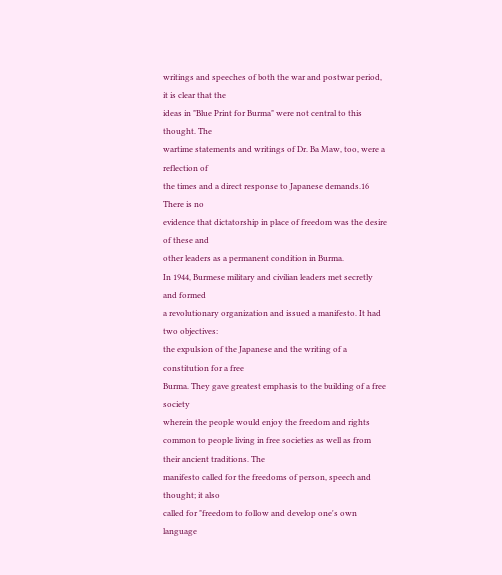writings and speeches of both the war and postwar period, it is clear that the
ideas in "Blue Print for Burma" were not central to this thought. The
wartime statements and writings of Dr. Ba Maw, too, were a reflection of
the times and a direct response to Japanese demands.16 There is no
evidence that dictatorship in place of freedom was the desire of these and
other leaders as a permanent condition in Burma.
In 1944, Burmese military and civilian leaders met secretly and formed
a revolutionary organization and issued a manifesto. It had two objectives:
the expulsion of the Japanese and the writing of a constitution for a free
Burma. They gave greatest emphasis to the building of a free society
wherein the people would enjoy the freedom and rights common to people living in free societies as well as from their ancient traditions. The
manifesto called for the freedoms of person, speech and thought; it also
called for "freedom to follow and develop one's own language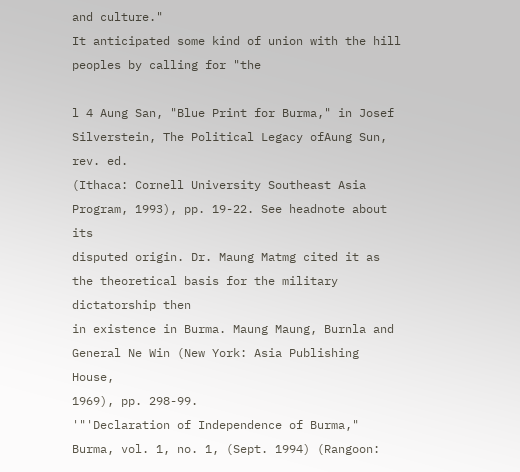and culture."
It anticipated some kind of union with the hill peoples by calling for "the

l 4 Aung San, "Blue Print for Burma," in Josef Silverstein, The Political Legacy ofAung Sun, rev. ed.
(Ithaca: Cornell University Southeast Asia Program, 1993), pp. 19-22. See headnote about its
disputed origin. Dr. Maung Matmg cited it as the theoretical basis for the military dictatorship then
in existence in Burma. Maung Maung, Burnla and General Ne Win (New York: Asia Publishing House,
1969), pp. 298-99.
'"'Declaration of Independence of Burma," Burma, vol. 1, no. 1, (Sept. 1994) (Rangoon: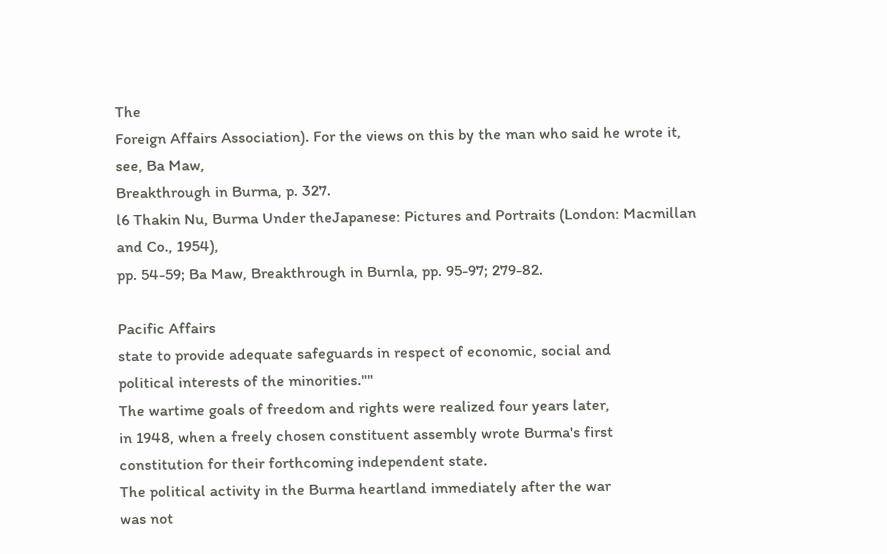The
Foreign Affairs Association). For the views on this by the man who said he wrote it, see, Ba Maw,
Breakthrough in Burma, p. 327.
l6 Thakin Nu, Burma Under theJapanese: Pictures and Portraits (London: Macmillan and Co., 1954),
pp. 54-59; Ba Maw, Breakthrough in Burnla, pp. 95-97; 279-82.

Pacific Affairs
state to provide adequate safeguards in respect of economic, social and
political interests of the minorities.""
The wartime goals of freedom and rights were realized four years later,
in 1948, when a freely chosen constituent assembly wrote Burma's first
constitution for their forthcoming independent state.
The political activity in the Burma heartland immediately after the war
was not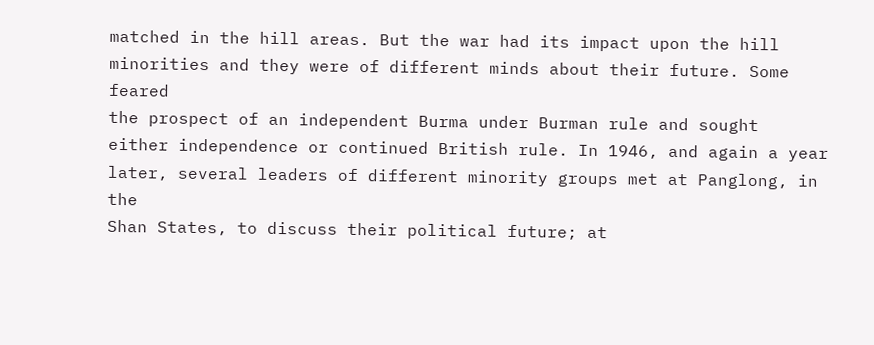matched in the hill areas. But the war had its impact upon the hill
minorities and they were of different minds about their future. Some feared
the prospect of an independent Burma under Burman rule and sought
either independence or continued British rule. In 1946, and again a year
later, several leaders of different minority groups met at Panglong, in the
Shan States, to discuss their political future; at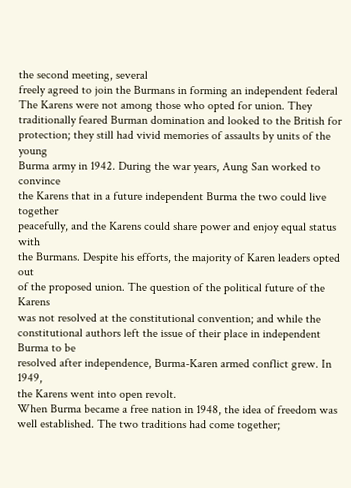the second meeting, several
freely agreed to join the Burmans in forming an independent federal
The Karens were not among those who opted for union. They traditionally feared Burman domination and looked to the British for
protection; they still had vivid memories of assaults by units of the young
Burma army in 1942. During the war years, Aung San worked to convince
the Karens that in a future independent Burma the two could live together
peacefully, and the Karens could share power and enjoy equal status with
the Burmans. Despite his efforts, the majority of Karen leaders opted out
of the proposed union. The question of the political future of the Karens
was not resolved at the constitutional convention; and while the constitutional authors left the issue of their place in independent Burma to be
resolved after independence, Burma-Karen armed conflict grew. In 1949,
the Karens went into open revolt.
When Burma became a free nation in 1948, the idea of freedom was
well established. The two traditions had come together;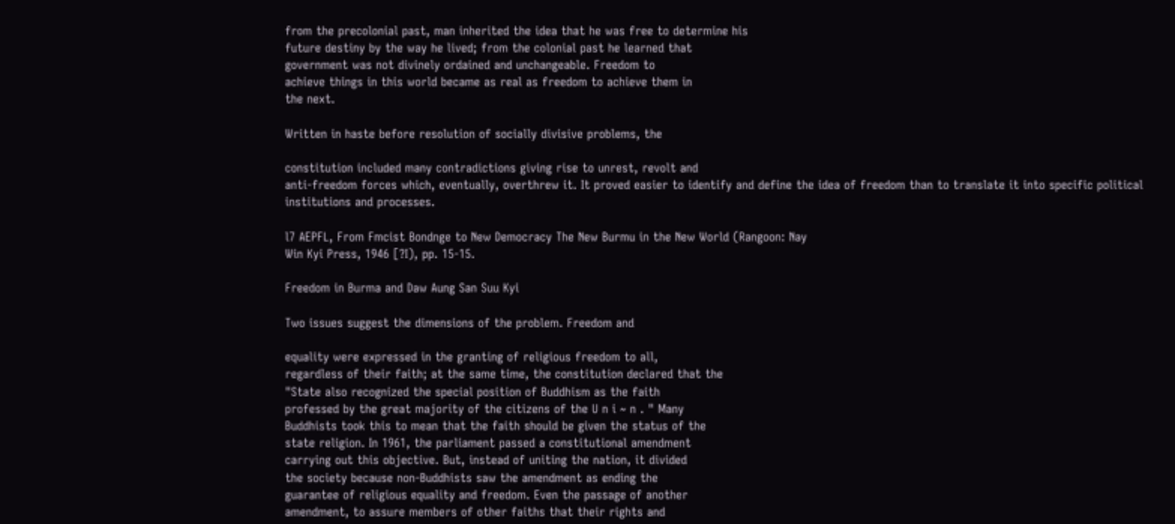from the precolonial past, man inherited the idea that he was free to determine his
future destiny by the way he lived; from the colonial past he learned that
government was not divinely ordained and unchangeable. Freedom to
achieve things in this world became as real as freedom to achieve them in
the next.

Written in haste before resolution of socially divisive problems, the

constitution included many contradictions giving rise to unrest, revolt and
anti-freedom forces which, eventually, overthrew it. It proved easier to identify and define the idea of freedom than to translate it into specific political
institutions and processes.

l7 AEPFL, From Fmcist Bondnge to New Democracy The New Burmu in the New World (Rangoon: Nay
Win Kyi Press, 1946 [?I), pp. 15-15.

Freedom in Burma and Daw Aung San Suu Kyi

Two issues suggest the dimensions of the problem. Freedom and

equality were expressed in the granting of religious freedom to all,
regardless of their faith; at the same time, the constitution declared that the
"State also recognized the special position of Buddhism as the faith
professed by the great majority of the citizens of the U n i ~ n . " Many
Buddhists took this to mean that the faith should be given the status of the
state religion. In 1961, the parliament passed a constitutional amendment
carrying out this objective. But, instead of uniting the nation, it divided
the society because non-Buddhists saw the amendment as ending the
guarantee of religious equality and freedom. Even the passage of another
amendment, to assure members of other faiths that their rights and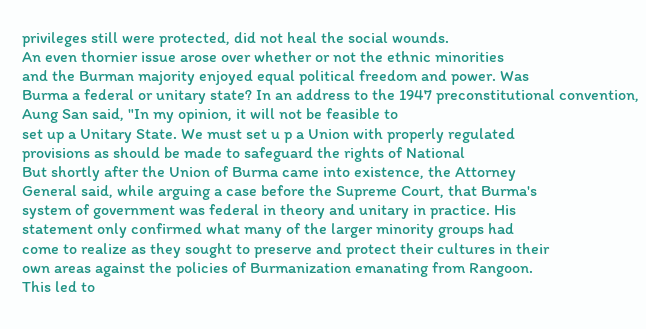privileges still were protected, did not heal the social wounds.
An even thornier issue arose over whether or not the ethnic minorities
and the Burman majority enjoyed equal political freedom and power. Was
Burma a federal or unitary state? In an address to the 1947 preconstitutional convention, Aung San said, "In my opinion, it will not be feasible to
set up a Unitary State. We must set u p a Union with properly regulated
provisions as should be made to safeguard the rights of National
But shortly after the Union of Burma came into existence, the Attorney
General said, while arguing a case before the Supreme Court, that Burma's
system of government was federal in theory and unitary in practice. His
statement only confirmed what many of the larger minority groups had
come to realize as they sought to preserve and protect their cultures in their
own areas against the policies of Burmanization emanating from Rangoon.
This led to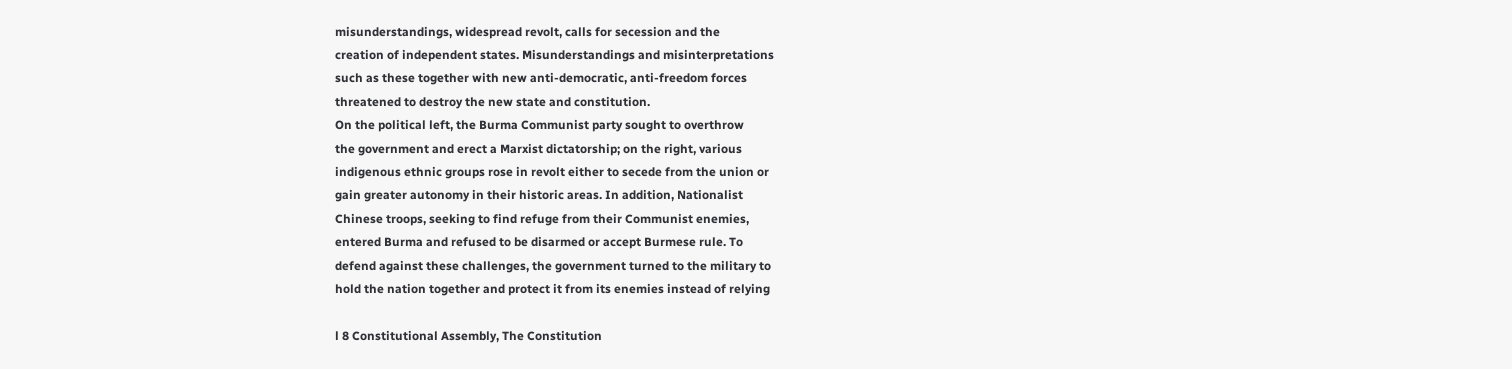misunderstandings, widespread revolt, calls for secession and the
creation of independent states. Misunderstandings and misinterpretations
such as these together with new anti-democratic, anti-freedom forces
threatened to destroy the new state and constitution.
On the political left, the Burma Communist party sought to overthrow
the government and erect a Marxist dictatorship; on the right, various
indigenous ethnic groups rose in revolt either to secede from the union or
gain greater autonomy in their historic areas. In addition, Nationalist
Chinese troops, seeking to find refuge from their Communist enemies,
entered Burma and refused to be disarmed or accept Burmese rule. To
defend against these challenges, the government turned to the military to
hold the nation together and protect it from its enemies instead of relying

l 8 Constitutional Assembly, The Constitution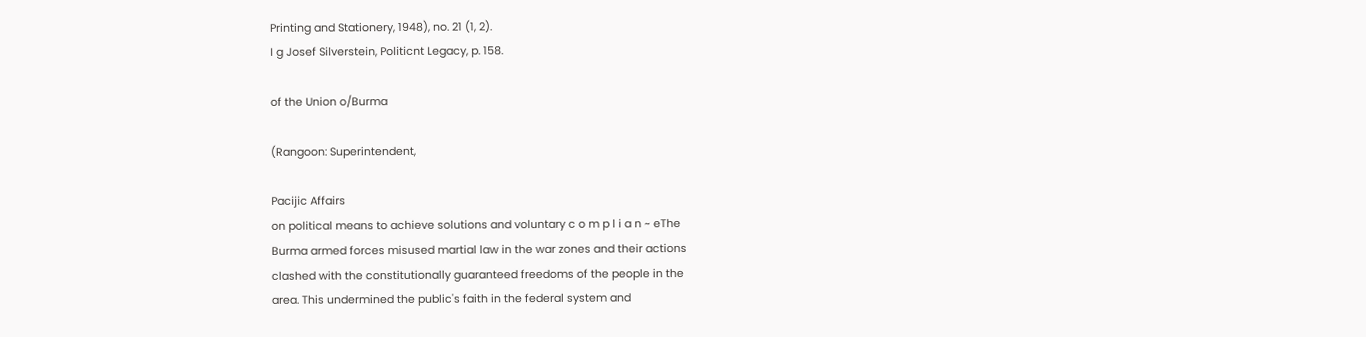Printing and Stationery, 1948), no. 21 (1, 2).
I g Josef Silverstein, Politicnt Legacy, p. 158.

of the Union o/Burma

(Rangoon: Superintendent,

Pacijic Affairs
on political means to achieve solutions and voluntary c o m p l i a n ~ eThe
Burma armed forces misused martial law in the war zones and their actions
clashed with the constitutionally guaranteed freedoms of the people in the
area. This undermined the public's faith in the federal system and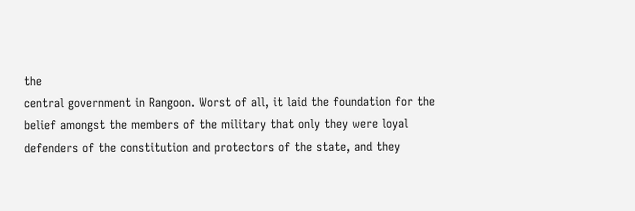the
central government in Rangoon. Worst of all, it laid the foundation for the
belief amongst the members of the military that only they were loyal
defenders of the constitution and protectors of the state, and they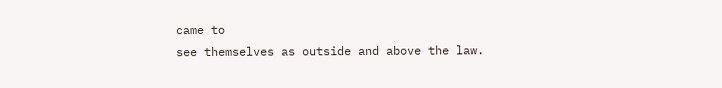came to
see themselves as outside and above the law.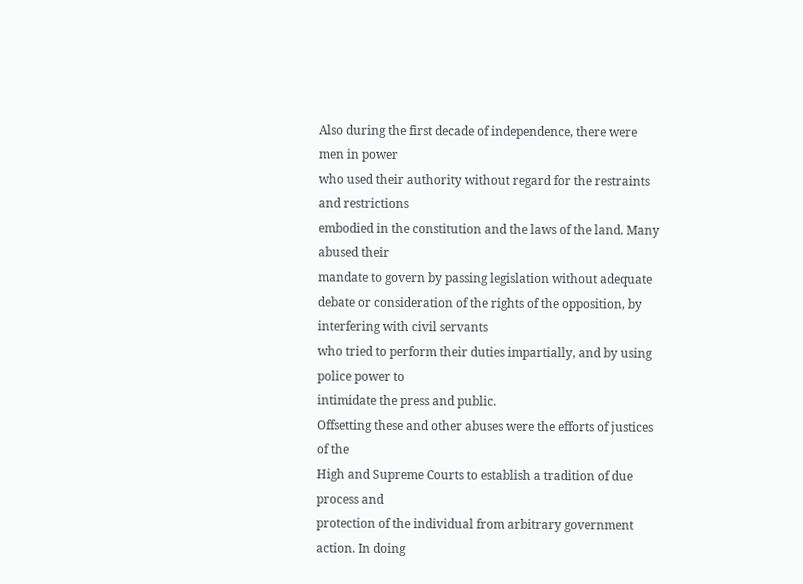Also during the first decade of independence, there were men in power
who used their authority without regard for the restraints and restrictions
embodied in the constitution and the laws of the land. Many abused their
mandate to govern by passing legislation without adequate debate or consideration of the rights of the opposition, by interfering with civil servants
who tried to perform their duties impartially, and by using police power to
intimidate the press and public.
Offsetting these and other abuses were the efforts of justices of the
High and Supreme Courts to establish a tradition of due process and
protection of the individual from arbitrary government action. In doing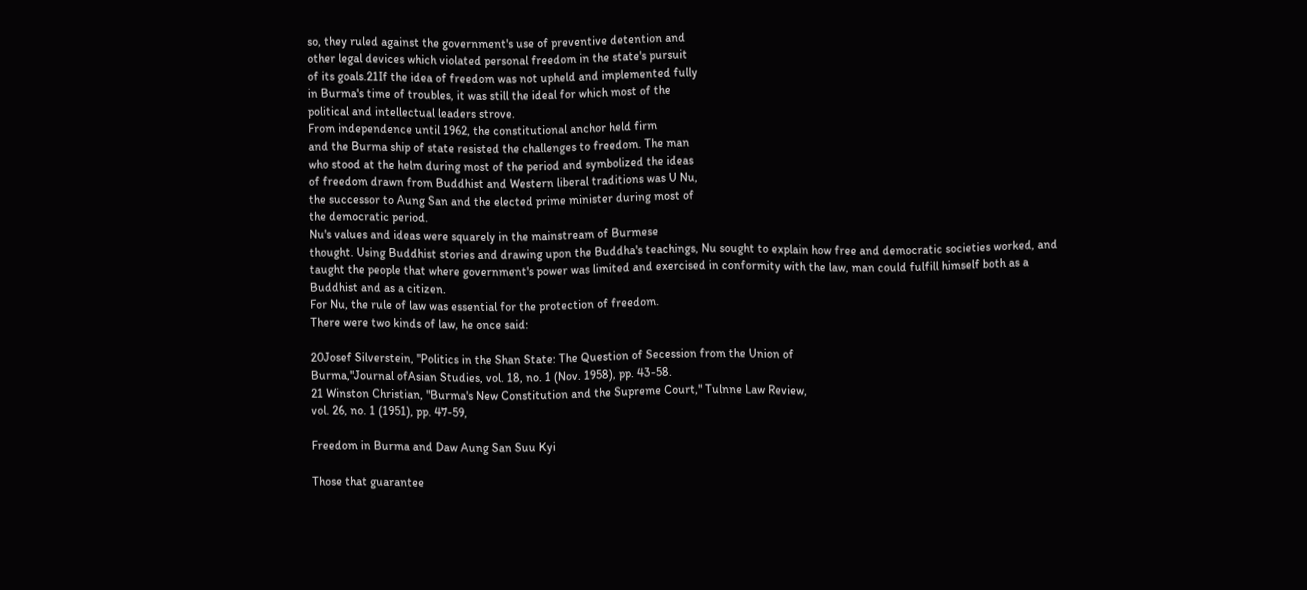so, they ruled against the government's use of preventive detention and
other legal devices which violated personal freedom in the state's pursuit
of its goals.21If the idea of freedom was not upheld and implemented fully
in Burma's time of troubles, it was still the ideal for which most of the
political and intellectual leaders strove.
From independence until 1962, the constitutional anchor held firm
and the Burma ship of state resisted the challenges to freedom. The man
who stood at the helm during most of the period and symbolized the ideas
of freedom drawn from Buddhist and Western liberal traditions was U Nu,
the successor to Aung San and the elected prime minister during most of
the democratic period.
Nu's values and ideas were squarely in the mainstream of Burmese
thought. Using Buddhist stories and drawing upon the Buddha's teachings, Nu sought to explain how free and democratic societies worked, and
taught the people that where government's power was limited and exercised in conformity with the law, man could fulfill himself both as a
Buddhist and as a citizen.
For Nu, the rule of law was essential for the protection of freedom.
There were two kinds of law, he once said:

20Josef Silverstein, "Politics in the Shan State: The Question of Secession from the Union of
Burma,"Journal ofAsian Studies, vol. 18, no. 1 (Nov. 1958), pp. 43-58.
21 Winston Christian, "Burma's New Constitution and the Supreme Court," Tulnne Law Review,
vol. 26, no. 1 (1951), pp. 47-59,

Freedom in Burma and Daw Aung San Suu Kyi

Those that guarantee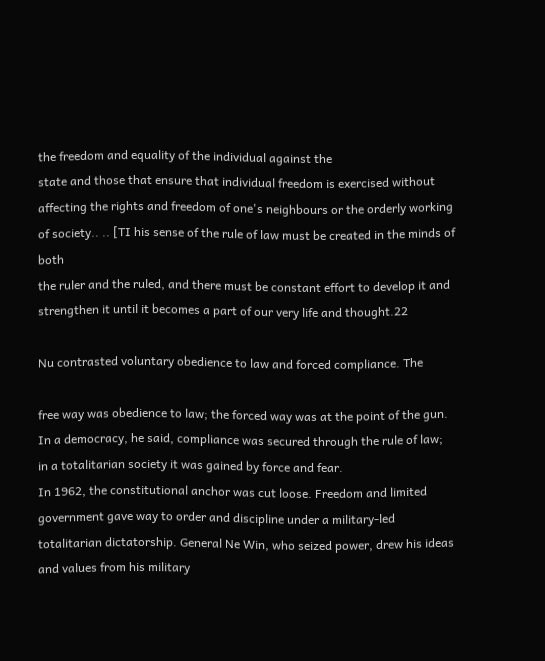the freedom and equality of the individual against the
state and those that ensure that individual freedom is exercised without
affecting the rights and freedom of one's neighbours or the orderly working
of society.. .. [TI his sense of the rule of law must be created in the minds of both
the ruler and the ruled, and there must be constant effort to develop it and
strengthen it until it becomes a part of our very life and thought.22

Nu contrasted voluntary obedience to law and forced compliance. The

free way was obedience to law; the forced way was at the point of the gun.
In a democracy, he said, compliance was secured through the rule of law;
in a totalitarian society it was gained by force and fear.
In 1962, the constitutional anchor was cut loose. Freedom and limited
government gave way to order and discipline under a military-led
totalitarian dictatorship. General Ne Win, who seized power, drew his ideas
and values from his military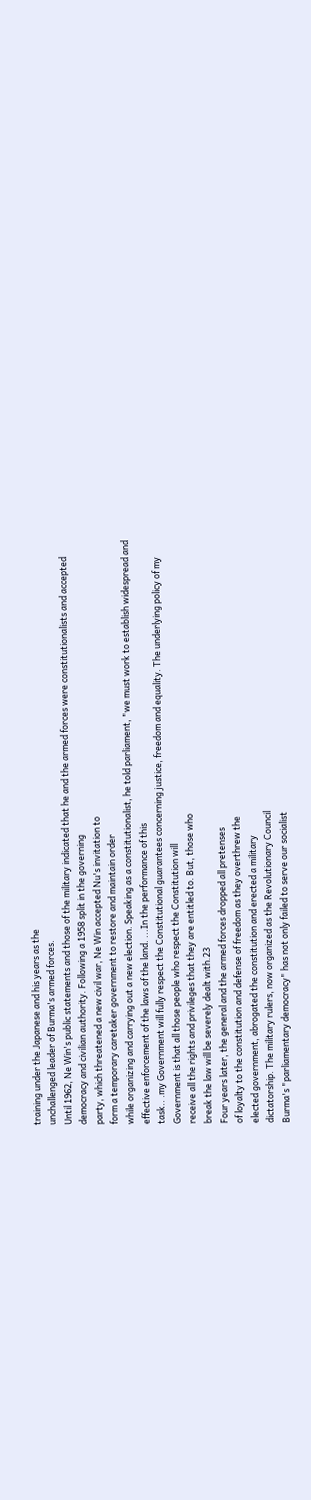training under the Japanese and his years as the
unchallenged leader of Burma's armed forces.
Until 1962, Ne Win's public statements and those of the military indicated that he and the armed forces were constitutionalists and accepted
democracy and civilian authority. Following a 1958 split in the governing
party, which threatened a new civil war, Ne Win accepted Nu's invitation to
form a temporary caretaker government to restore and maintain order
while organizing and carrying out a new election. Speaking as a constitutionalist, he told parliament, "we must work to establish widespread and
effective enforcement of the laws of the land. ...In the performance of this
task.. .my Government will fully respect the Constitutional guarantees concerning justice, freedom and equality. The underlying policy of my
Government is that all those people who respect the Constitution will
receive all the rights and privileges that they are entitled to. But, those who
break the law will be severely dealt with.23
Four years later, the general and the armed forces dropped all pretenses
of loyalty to the constitution and defense of freedom as they overthrew the
elected government, abrogated the constitution and erected a military
dictatorship. The military rulers, now organized as the Revolutionary Council
Burma's "parliamentary democracy" has not only failed to serve our socialist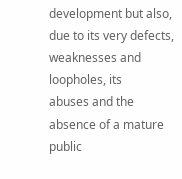development but also, due to its very defects, weaknesses and loopholes, its
abuses and the absence of a mature public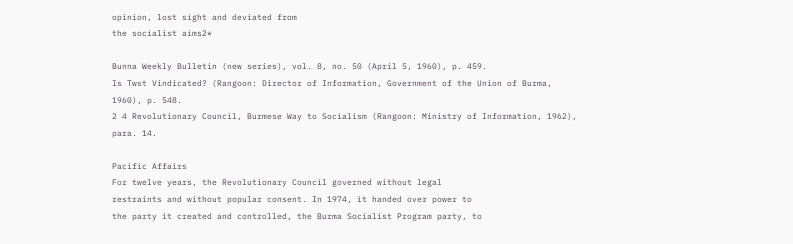opinion, lost sight and deviated from
the socialist aims2*

Bunna Weekly Bulletin (new series), vol. 8, no. 50 (April 5, 1960), p. 459.
Is Twst Vindicated? (Rangoon: Director of Information, Government of the Union of Burma,
1960), p. 548.
2 4 Revolutionary Council, Burmese Way to Socialism (Rangoon: Ministry of Information, 1962),
para. 14.

Pacific Affairs
For twelve years, the Revolutionary Council governed without legal
restraints and without popular consent. In 1974, it handed over power to
the party it created and controlled, the Burma Socialist Program party, to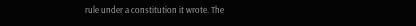rule under a constitution it wrote. The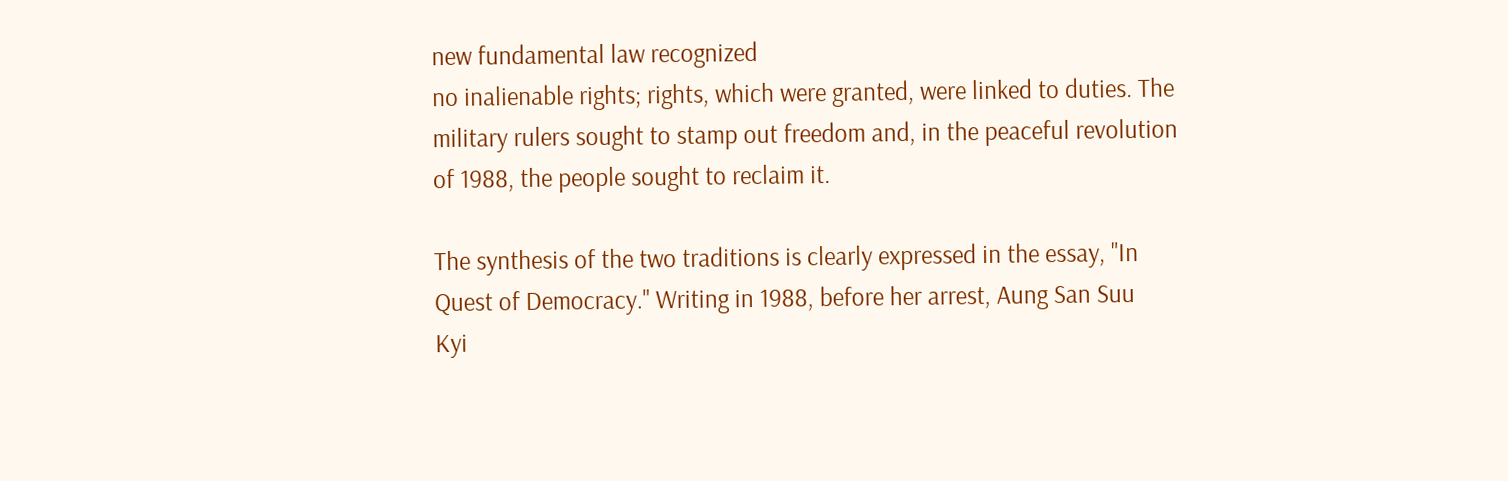new fundamental law recognized
no inalienable rights; rights, which were granted, were linked to duties. The
military rulers sought to stamp out freedom and, in the peaceful revolution
of 1988, the people sought to reclaim it.

The synthesis of the two traditions is clearly expressed in the essay, "In
Quest of Democracy." Writing in 1988, before her arrest, Aung San Suu
Kyi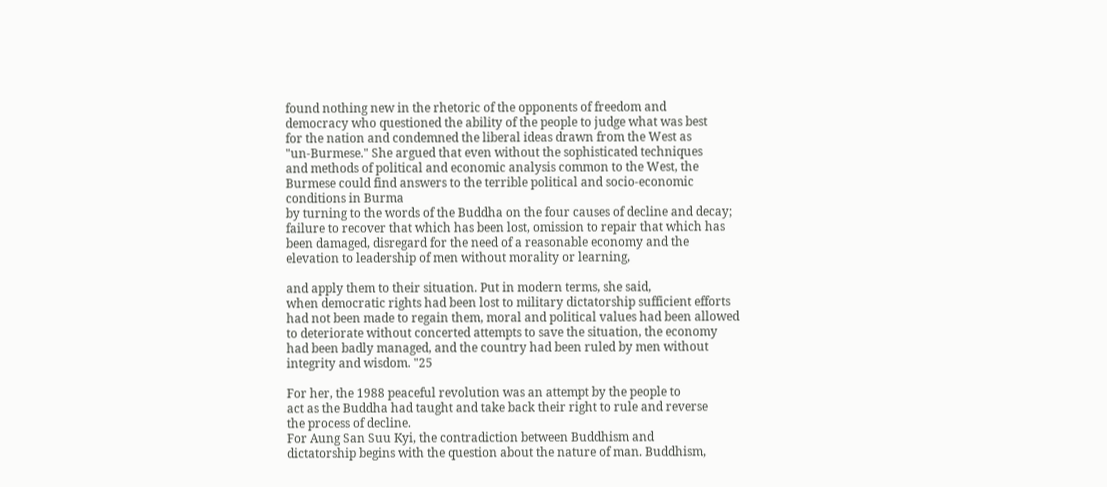found nothing new in the rhetoric of the opponents of freedom and
democracy who questioned the ability of the people to judge what was best
for the nation and condemned the liberal ideas drawn from the West as
"un-Burmese." She argued that even without the sophisticated techniques
and methods of political and economic analysis common to the West, the
Burmese could find answers to the terrible political and socio-economic
conditions in Burma
by turning to the words of the Buddha on the four causes of decline and decay;
failure to recover that which has been lost, omission to repair that which has
been damaged, disregard for the need of a reasonable economy and the
elevation to leadership of men without morality or learning,

and apply them to their situation. Put in modern terms, she said,
when democratic rights had been lost to military dictatorship sufficient efforts
had not been made to regain them, moral and political values had been allowed
to deteriorate without concerted attempts to save the situation, the economy
had been badly managed, and the country had been ruled by men without
integrity and wisdom. "25

For her, the 1988 peaceful revolution was an attempt by the people to
act as the Buddha had taught and take back their right to rule and reverse
the process of decline.
For Aung San Suu Kyi, the contradiction between Buddhism and
dictatorship begins with the question about the nature of man. Buddhism,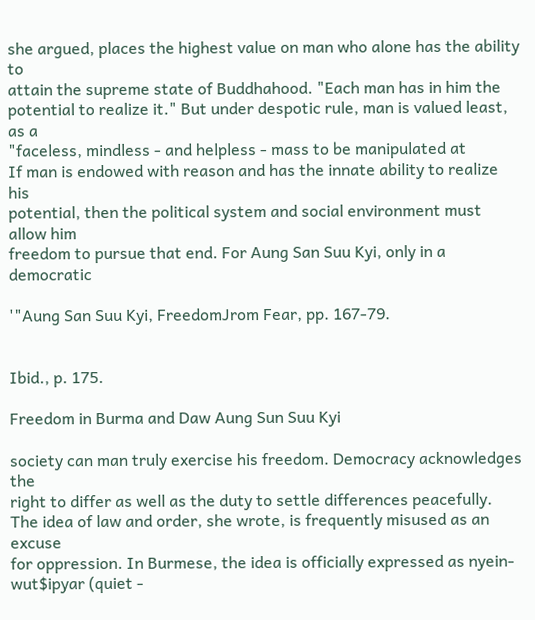she argued, places the highest value on man who alone has the ability to
attain the supreme state of Buddhahood. "Each man has in him the
potential to realize it." But under despotic rule, man is valued least, as a
"faceless, mindless - and helpless - mass to be manipulated at
If man is endowed with reason and has the innate ability to realize his
potential, then the political system and social environment must allow him
freedom to pursue that end. For Aung San Suu Kyi, only in a democratic

'"Aung San Suu Kyi, FreedomJrom Fear, pp. 167-79.


Ibid., p. 175.

Freedom in Burma and Daw Aung Sun Suu Kyi

society can man truly exercise his freedom. Democracy acknowledges the
right to differ as well as the duty to settle differences peacefully.
The idea of law and order, she wrote, is frequently misused as an excuse
for oppression. In Burmese, the idea is officially expressed as nyein-wut$ipyar (quiet -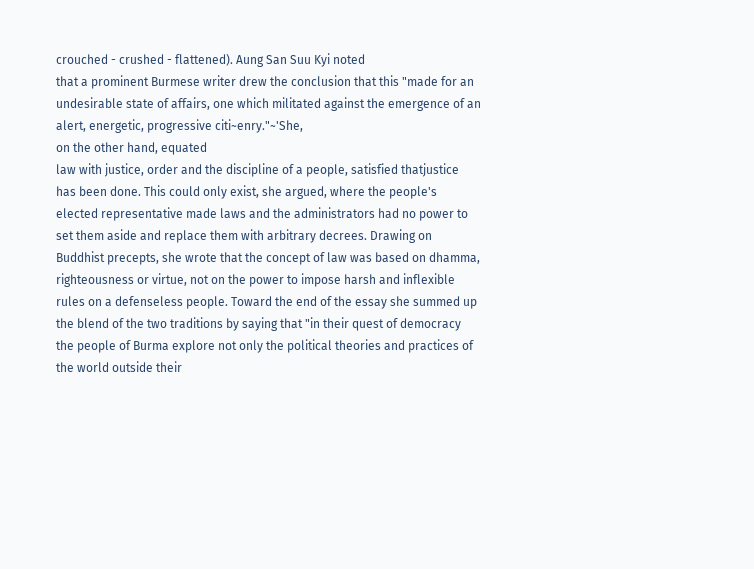crouched - crushed - flattened). Aung San Suu Kyi noted
that a prominent Burmese writer drew the conclusion that this "made for an
undesirable state of affairs, one which militated against the emergence of an
alert, energetic, progressive citi~enry."~'She,
on the other hand, equated
law with justice, order and the discipline of a people, satisfied thatjustice
has been done. This could only exist, she argued, where the people's
elected representative made laws and the administrators had no power to
set them aside and replace them with arbitrary decrees. Drawing on
Buddhist precepts, she wrote that the concept of law was based on dhamma,
righteousness or virtue, not on the power to impose harsh and inflexible
rules on a defenseless people. Toward the end of the essay she summed up
the blend of the two traditions by saying that "in their quest of democracy
the people of Burma explore not only the political theories and practices of
the world outside their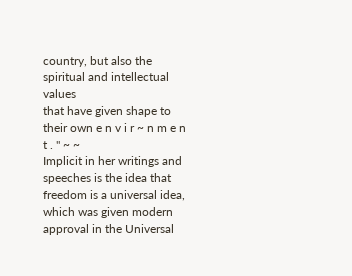country, but also the spiritual and intellectual values
that have given shape to their own e n v i r ~ n m e n t . " ~ ~
Implicit in her writings and speeches is the idea that freedom is a universal idea, which was given modern approval in the Universal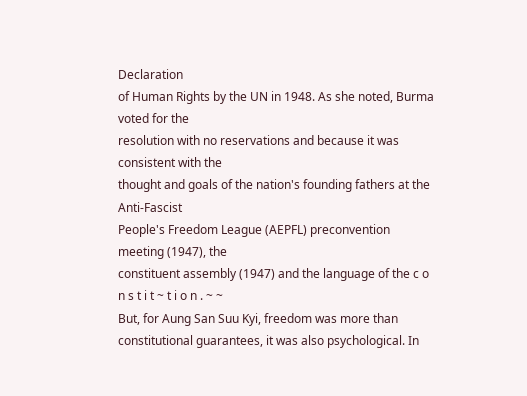Declaration
of Human Rights by the UN in 1948. As she noted, Burma voted for the
resolution with no reservations and because it was consistent with the
thought and goals of the nation's founding fathers at the Anti-Fascist
People's Freedom League (AEPFL) preconvention meeting (1947), the
constituent assembly (1947) and the language of the c o n s t i t ~ t i o n . ~ ~
But, for Aung San Suu Kyi, freedom was more than constitutional guarantees, it was also psychological. In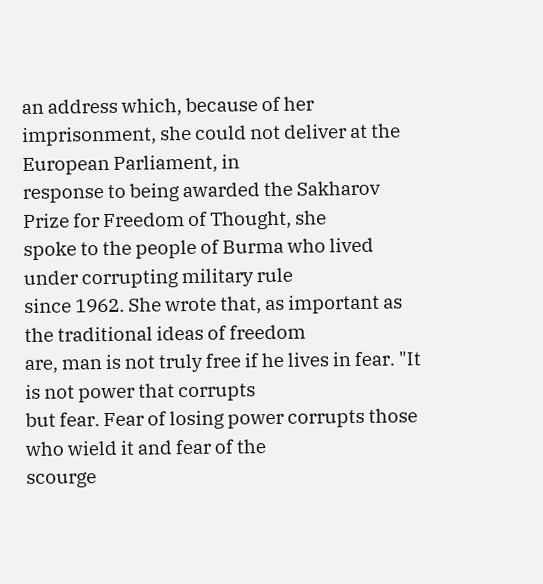an address which, because of her
imprisonment, she could not deliver at the European Parliament, in
response to being awarded the Sakharov Prize for Freedom of Thought, she
spoke to the people of Burma who lived under corrupting military rule
since 1962. She wrote that, as important as the traditional ideas of freedom
are, man is not truly free if he lives in fear. "It is not power that corrupts
but fear. Fear of losing power corrupts those who wield it and fear of the
scourge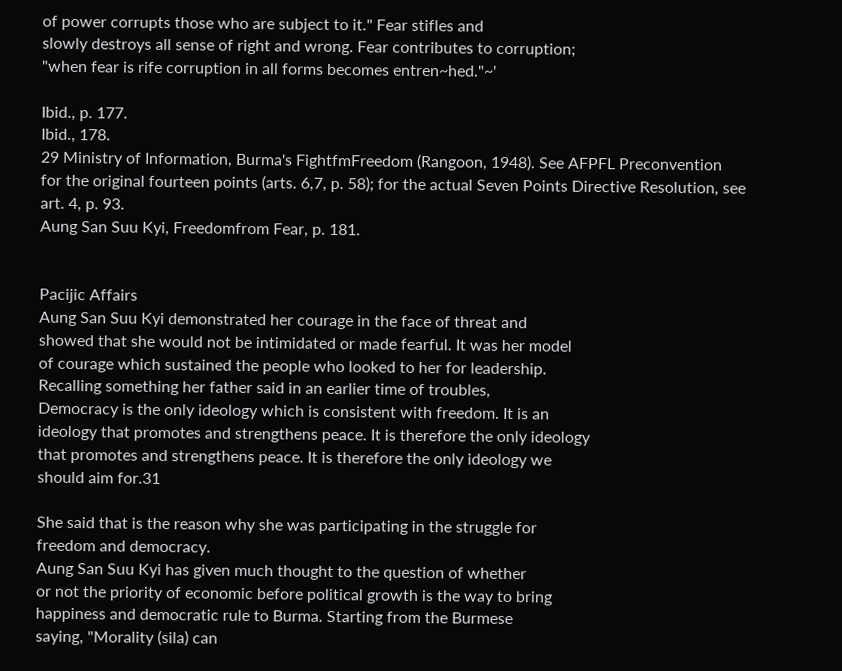of power corrupts those who are subject to it." Fear stifles and
slowly destroys all sense of right and wrong. Fear contributes to corruption;
"when fear is rife corruption in all forms becomes entren~hed."~'

Ibid., p. 177.
Ibid., 178.
29 Ministry of Information, Burma's FightfmFreedom (Rangoon, 1948). See AFPFL Preconvention
for the original fourteen points (arts. 6,7, p. 58); for the actual Seven Points Directive Resolution, see
art. 4, p. 93.
Aung San Suu Kyi, Freedomfrom Fear, p. 181.


Pacijic Affairs
Aung San Suu Kyi demonstrated her courage in the face of threat and
showed that she would not be intimidated or made fearful. It was her model
of courage which sustained the people who looked to her for leadership.
Recalling something her father said in an earlier time of troubles,
Democracy is the only ideology which is consistent with freedom. It is an
ideology that promotes and strengthens peace. It is therefore the only ideology
that promotes and strengthens peace. It is therefore the only ideology we
should aim for.31

She said that is the reason why she was participating in the struggle for
freedom and democracy.
Aung San Suu Kyi has given much thought to the question of whether
or not the priority of economic before political growth is the way to bring
happiness and democratic rule to Burma. Starting from the Burmese
saying, "Morality (sila) can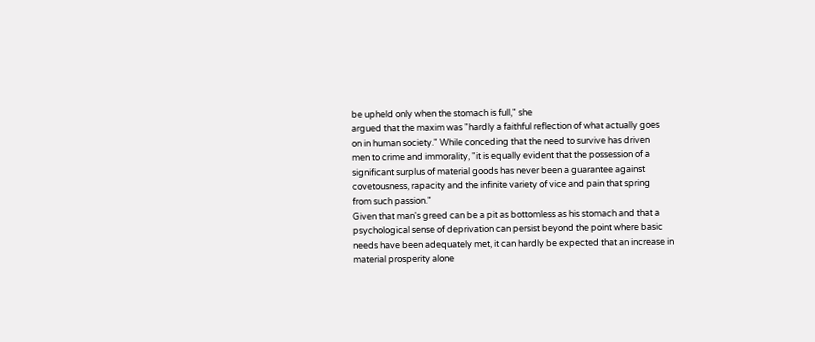be upheld only when the stomach is full," she
argued that the maxim was "hardly a faithful reflection of what actually goes
on in human society." While conceding that the need to survive has driven
men to crime and immorality, "it is equally evident that the possession of a
significant surplus of material goods has never been a guarantee against
covetousness, rapacity and the infinite variety of vice and pain that spring
from such passion."
Given that man's greed can be a pit as bottomless as his stomach and that a
psychological sense of deprivation can persist beyond the point where basic
needs have been adequately met, it can hardly be expected that an increase in
material prosperity alone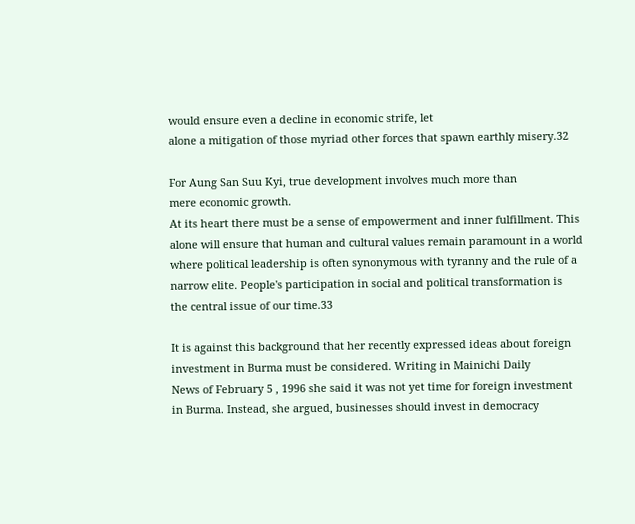would ensure even a decline in economic strife, let
alone a mitigation of those myriad other forces that spawn earthly misery.32

For Aung San Suu Kyi, true development involves much more than
mere economic growth.
At its heart there must be a sense of empowerment and inner fulfillment. This
alone will ensure that human and cultural values remain paramount in a world
where political leadership is often synonymous with tyranny and the rule of a
narrow elite. People's participation in social and political transformation is
the central issue of our time.33

It is against this background that her recently expressed ideas about foreign investment in Burma must be considered. Writing in Mainichi Daily
News of February 5 , 1996 she said it was not yet time for foreign investment
in Burma. Instead, she argued, businesses should invest in democracy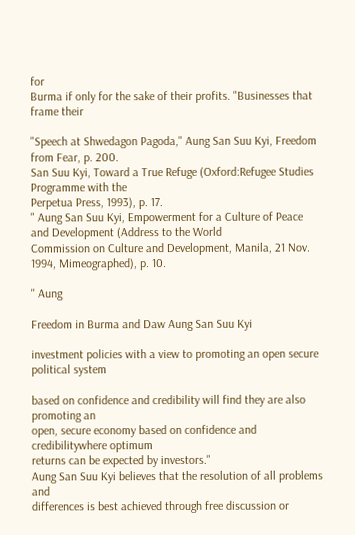for
Burma if only for the sake of their profits. "Businesses that frame their

"Speech at Shwedagon Pagoda," Aung San Suu Kyi, Freedom from Fear, p. 200.
San Suu Kyi, Toward a True Refuge (Oxford:Refugee Studies Programme with the
Perpetua Press, 1993), p. 17.
" Aung San Suu Kyi, Empowerment for a Culture of Peace and Development (Address to the World
Commission on Culture and Development, Manila, 21 Nov. 1994, Mimeographed), p. 10.

'' Aung

Freedom in Burma and Daw Aung San Suu Kyi

investment policies with a view to promoting an open secure political system

based on confidence and credibility will find they are also promoting an
open, secure economy based on confidence and credibilitywhere optimum
returns can be expected by investors."
Aung San Suu Kyi believes that the resolution of all problems and
differences is best achieved through free discussion or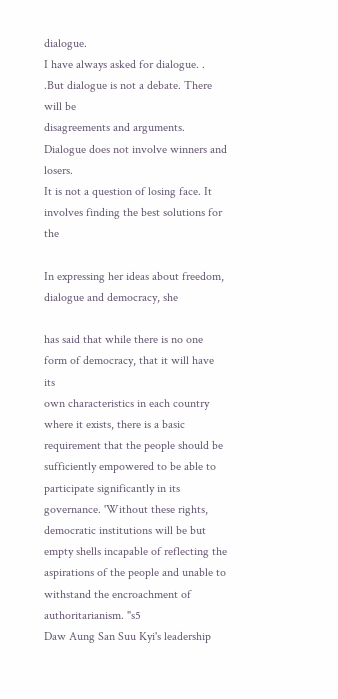dialogue.
I have always asked for dialogue. . .But dialogue is not a debate. There will be
disagreements and arguments. Dialogue does not involve winners and losers.
It is not a question of losing face. It involves finding the best solutions for the

In expressing her ideas about freedom, dialogue and democracy, she

has said that while there is no one form of democracy, that it will have its
own characteristics in each country where it exists, there is a basic requirement that the people should be sufficiently empowered to be able to
participate significantly in its governance. 'Without these rights, democratic institutions will be but empty shells incapable of reflecting the
aspirations of the people and unable to withstand the encroachment of
authoritarianism. "s5
Daw Aung San Suu Kyi's leadership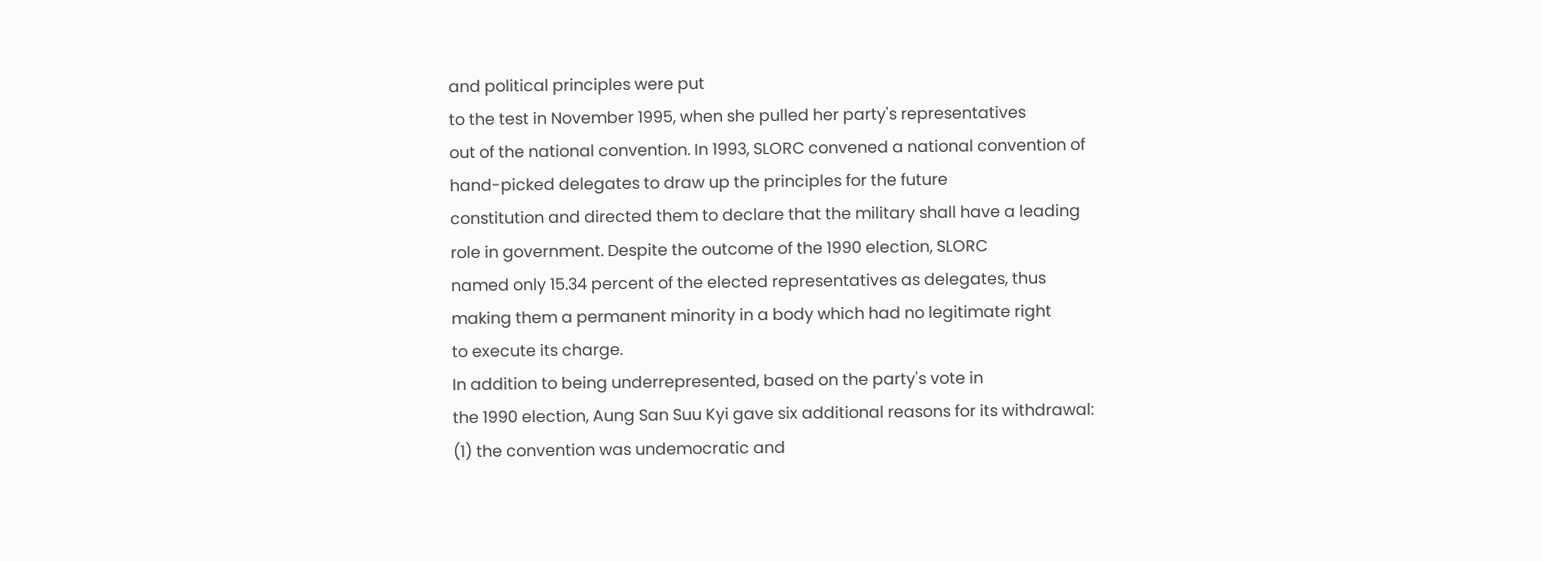and political principles were put
to the test in November 1995, when she pulled her party's representatives
out of the national convention. In 1993, SLORC convened a national convention of hand-picked delegates to draw up the principles for the future
constitution and directed them to declare that the military shall have a leading role in government. Despite the outcome of the 1990 election, SLORC
named only 15.34 percent of the elected representatives as delegates, thus
making them a permanent minority in a body which had no legitimate right
to execute its charge.
In addition to being underrepresented, based on the party's vote in
the 1990 election, Aung San Suu Kyi gave six additional reasons for its withdrawal: (1) the convention was undemocratic and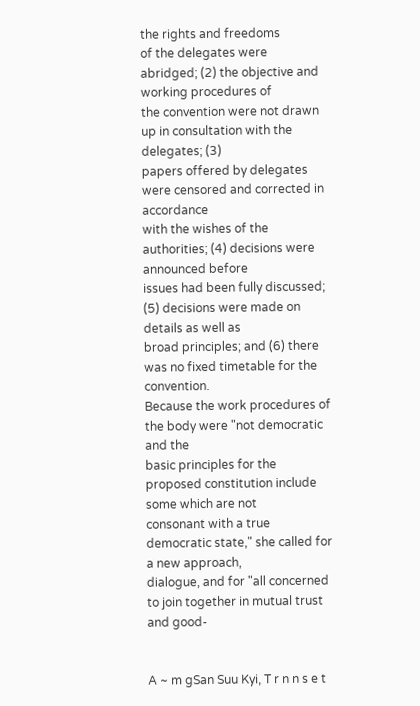the rights and freedoms
of the delegates were abridged; (2) the objective and working procedures of
the convention were not drawn up in consultation with the delegates; (3)
papers offered by delegates were censored and corrected in accordance
with the wishes of the authorities; (4) decisions were announced before
issues had been fully discussed; (5) decisions were made on details as well as
broad principles; and (6) there was no fixed timetable for the convention.
Because the work procedures of the body were "not democratic and the
basic principles for the proposed constitution include some which are not
consonant with a true democratic state," she called for a new approach,
dialogue, and for "all concerned to join together in mutual trust and good-


A ~ m gSan Suu Kyi, T r n n s e t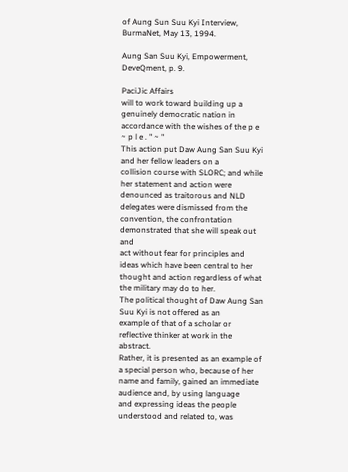of Aung Sun Suu Kyi Interview, BurmaNet, May 13, 1994.

Aung San Suu Kyi, Empowerment, DeveQment, p. 9.

PaciJic Affairs
will to work toward building up a genuinely democratic nation in accordance with the wishes of the p e ~ p l e . " ~ "
This action put Daw Aung San Suu Kyi and her fellow leaders on a
collision course with SLORC; and while her statement and action were
denounced as traitorous and NLD delegates were dismissed from the
convention, the confrontation demonstrated that she will speak out and
act without fear for principles and ideas which have been central to her
thought and action regardless of what the military may do to her.
The political thought of Daw Aung San Suu Kyi is not offered as an
example of that of a scholar or reflective thinker at work in the abstract.
Rather, it is presented as an example of a special person who, because of her
name and family, gained an immediate audience and, by using language
and expressing ideas the people understood and related to, was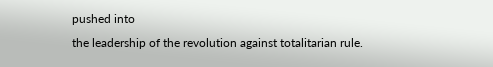pushed into
the leadership of the revolution against totalitarian rule.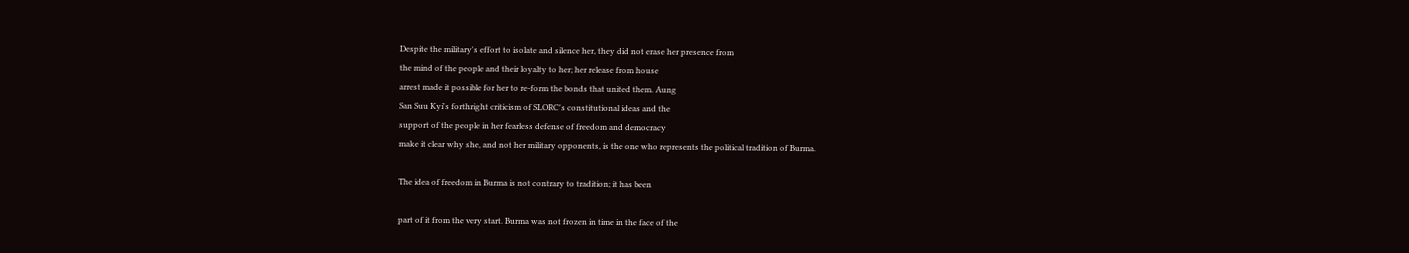Despite the military's effort to isolate and silence her, they did not erase her presence from
the mind of the people and their loyalty to her; her release from house
arrest made it possible for her to re-form the bonds that united them. Aung
San Suu Kyi's forthright criticism of SLORC's constitutional ideas and the
support of the people in her fearless defense of freedom and democracy
make it clear why she, and not her military opponents, is the one who represents the political tradition of Burma.

The idea of freedom in Burma is not contrary to tradition; it has been

part of it from the very start. Burma was not frozen in time in the face of the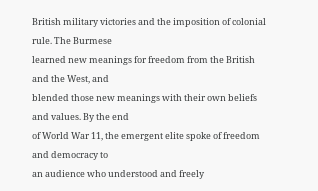British military victories and the imposition of colonial rule. The Burmese
learned new meanings for freedom from the British and the West, and
blended those new meanings with their own beliefs and values. By the end
of World War 11, the emergent elite spoke of freedom and democracy to
an audience who understood and freely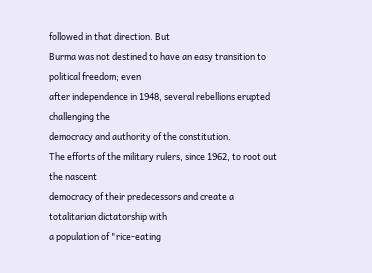followed in that direction. But
Burma was not destined to have an easy transition to political freedom; even
after independence in 1948, several rebellions erupted challenging the
democracy and authority of the constitution.
The efforts of the military rulers, since 1962, to root out the nascent
democracy of their predecessors and create a totalitarian dictatorship with
a population of "rice-eating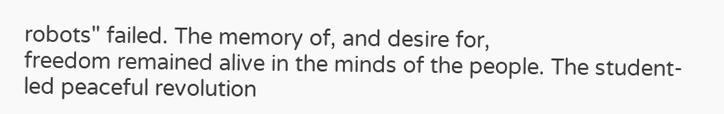robots" failed. The memory of, and desire for,
freedom remained alive in the minds of the people. The student-led peaceful revolution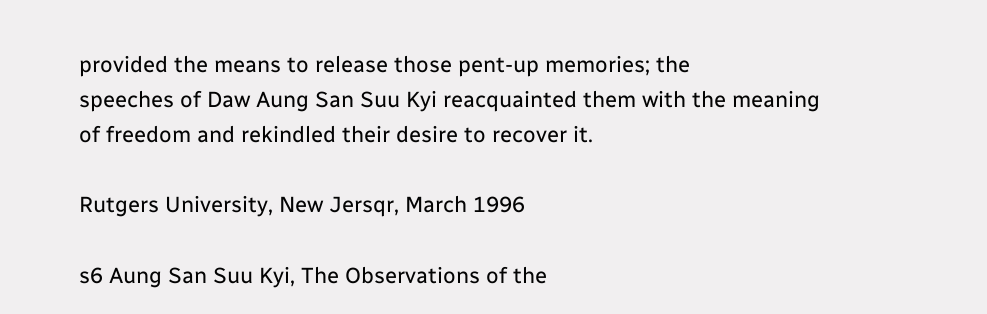provided the means to release those pent-up memories; the
speeches of Daw Aung San Suu Kyi reacquainted them with the meaning
of freedom and rekindled their desire to recover it.

Rutgers University, New Jersqr, March 1996

s6 Aung San Suu Kyi, The Observations of the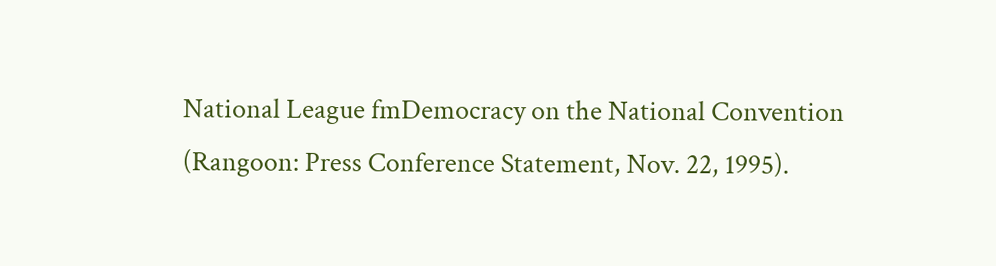National League fmDemocracy on the National Convention
(Rangoon: Press Conference Statement, Nov. 22, 1995).